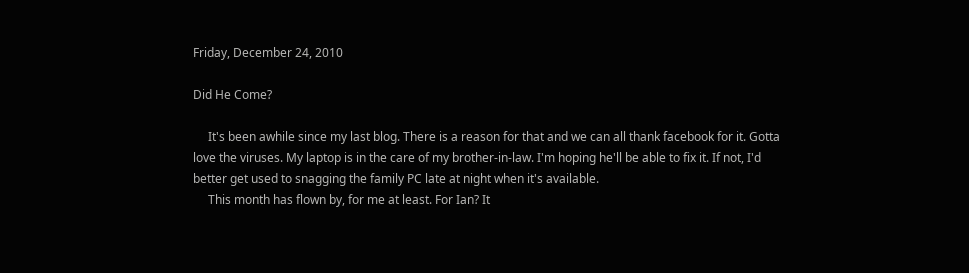Friday, December 24, 2010

Did He Come?

     It's been awhile since my last blog. There is a reason for that and we can all thank facebook for it. Gotta love the viruses. My laptop is in the care of my brother-in-law. I'm hoping he'll be able to fix it. If not, I'd better get used to snagging the family PC late at night when it's available.
     This month has flown by, for me at least. For Ian? It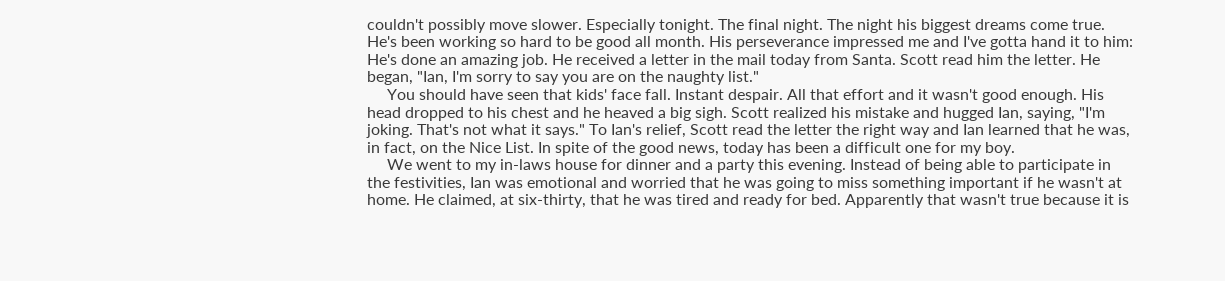couldn't possibly move slower. Especially tonight. The final night. The night his biggest dreams come true. He's been working so hard to be good all month. His perseverance impressed me and I've gotta hand it to him: He's done an amazing job. He received a letter in the mail today from Santa. Scott read him the letter. He began, "Ian, I'm sorry to say you are on the naughty list."
     You should have seen that kids' face fall. Instant despair. All that effort and it wasn't good enough. His head dropped to his chest and he heaved a big sigh. Scott realized his mistake and hugged Ian, saying, "I'm joking. That's not what it says." To Ian's relief, Scott read the letter the right way and Ian learned that he was, in fact, on the Nice List. In spite of the good news, today has been a difficult one for my boy.
     We went to my in-laws house for dinner and a party this evening. Instead of being able to participate in the festivities, Ian was emotional and worried that he was going to miss something important if he wasn't at home. He claimed, at six-thirty, that he was tired and ready for bed. Apparently that wasn't true because it is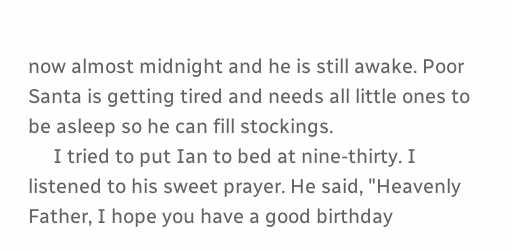now almost midnight and he is still awake. Poor Santa is getting tired and needs all little ones to be asleep so he can fill stockings.
     I tried to put Ian to bed at nine-thirty. I listened to his sweet prayer. He said, "Heavenly Father, I hope you have a good birthday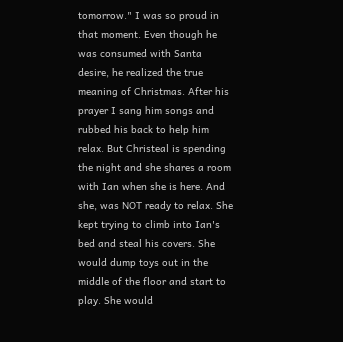tomorrow." I was so proud in that moment. Even though he was consumed with Santa desire, he realized the true meaning of Christmas. After his prayer I sang him songs and rubbed his back to help him relax. But Christeal is spending the night and she shares a room with Ian when she is here. And she, was NOT ready to relax. She kept trying to climb into Ian's bed and steal his covers. She would dump toys out in the middle of the floor and start to play. She would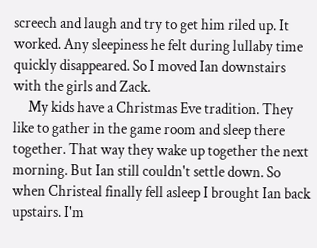screech and laugh and try to get him riled up. It worked. Any sleepiness he felt during lullaby time quickly disappeared. So I moved Ian downstairs with the girls and Zack.
     My kids have a Christmas Eve tradition. They like to gather in the game room and sleep there together. That way they wake up together the next morning. But Ian still couldn't settle down. So when Christeal finally fell asleep I brought Ian back upstairs. I'm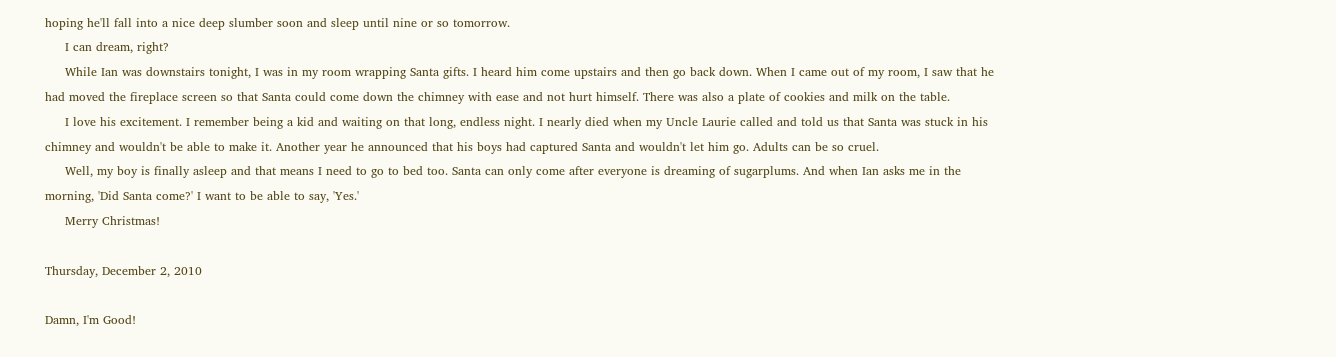hoping he'll fall into a nice deep slumber soon and sleep until nine or so tomorrow.
     I can dream, right?
     While Ian was downstairs tonight, I was in my room wrapping Santa gifts. I heard him come upstairs and then go back down. When I came out of my room, I saw that he had moved the fireplace screen so that Santa could come down the chimney with ease and not hurt himself. There was also a plate of cookies and milk on the table.
     I love his excitement. I remember being a kid and waiting on that long, endless night. I nearly died when my Uncle Laurie called and told us that Santa was stuck in his chimney and wouldn't be able to make it. Another year he announced that his boys had captured Santa and wouldn't let him go. Adults can be so cruel.
     Well, my boy is finally asleep and that means I need to go to bed too. Santa can only come after everyone is dreaming of sugarplums. And when Ian asks me in the morning, 'Did Santa come?' I want to be able to say, 'Yes.'
     Merry Christmas!

Thursday, December 2, 2010

Damn, I'm Good!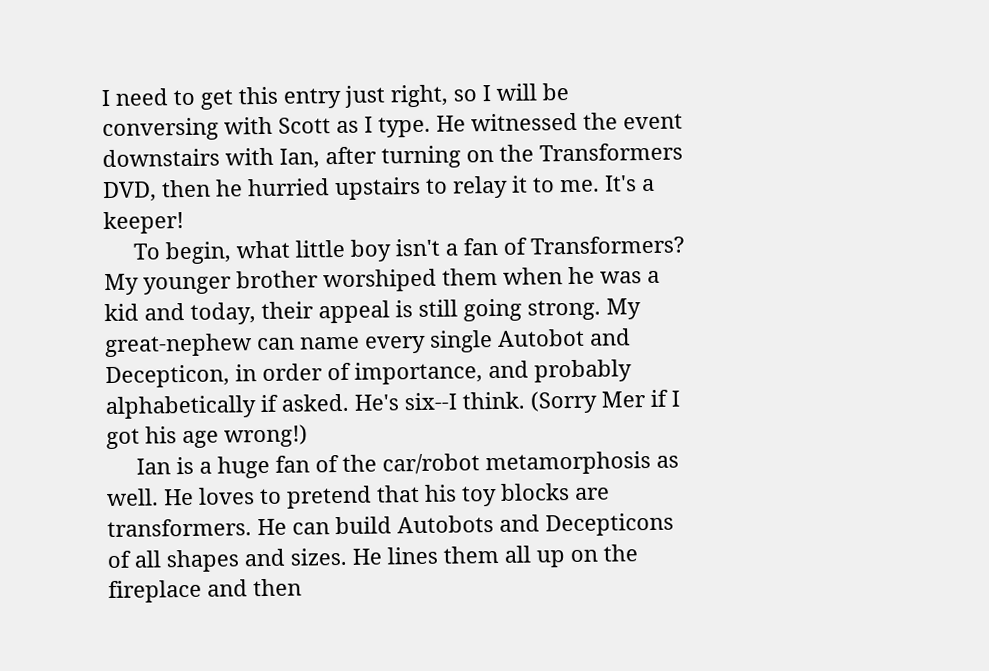I need to get this entry just right, so I will be conversing with Scott as I type. He witnessed the event downstairs with Ian, after turning on the Transformers DVD, then he hurried upstairs to relay it to me. It's a keeper!
     To begin, what little boy isn't a fan of Transformers? My younger brother worshiped them when he was a kid and today, their appeal is still going strong. My great-nephew can name every single Autobot and Decepticon, in order of importance, and probably alphabetically if asked. He's six--I think. (Sorry Mer if I got his age wrong!)
     Ian is a huge fan of the car/robot metamorphosis as well. He loves to pretend that his toy blocks are transformers. He can build Autobots and Decepticons of all shapes and sizes. He lines them all up on the fireplace and then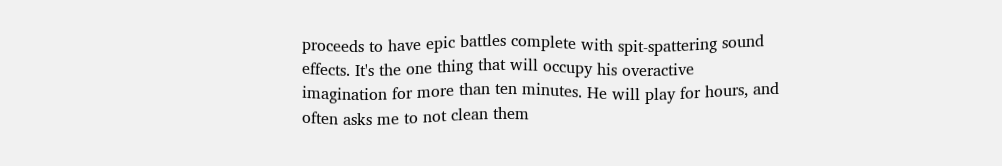proceeds to have epic battles complete with spit-spattering sound effects. It's the one thing that will occupy his overactive imagination for more than ten minutes. He will play for hours, and often asks me to not clean them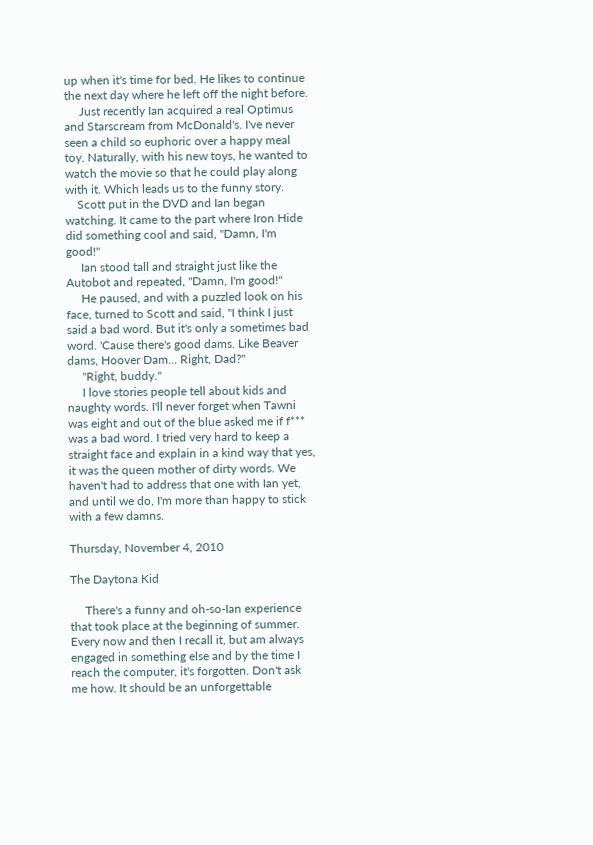up when it's time for bed. He likes to continue the next day where he left off the night before.
     Just recently Ian acquired a real Optimus and Starscream from McDonald's. I've never seen a child so euphoric over a happy meal toy. Naturally, with his new toys, he wanted to watch the movie so that he could play along with it. Which leads us to the funny story.
    Scott put in the DVD and Ian began watching. It came to the part where Iron Hide did something cool and said, "Damn, I'm good!"
     Ian stood tall and straight just like the Autobot and repeated, "Damn, I'm good!"
     He paused, and with a puzzled look on his face, turned to Scott and said, "I think I just said a bad word. But it's only a sometimes bad word. 'Cause there's good dams. Like Beaver dams, Hoover Dam... Right, Dad?"
     "Right, buddy."
     I love stories people tell about kids and naughty words. I'll never forget when Tawni was eight and out of the blue asked me if f*** was a bad word. I tried very hard to keep a straight face and explain in a kind way that yes, it was the queen mother of dirty words. We haven't had to address that one with Ian yet, and until we do, I'm more than happy to stick with a few damns.

Thursday, November 4, 2010

The Daytona Kid

     There's a funny and oh-so-Ian experience that took place at the beginning of summer. Every now and then I recall it, but am always engaged in something else and by the time I reach the computer, it's forgotten. Don't ask me how. It should be an unforgettable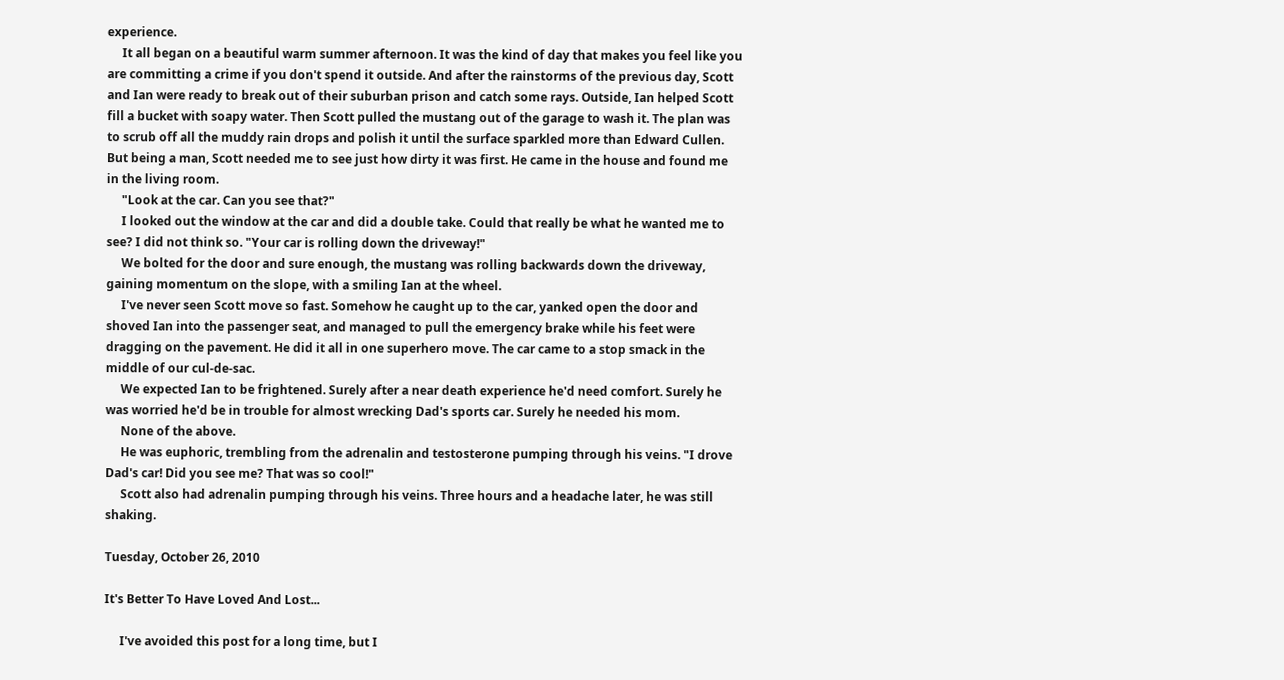experience.
     It all began on a beautiful warm summer afternoon. It was the kind of day that makes you feel like you are committing a crime if you don't spend it outside. And after the rainstorms of the previous day, Scott and Ian were ready to break out of their suburban prison and catch some rays. Outside, Ian helped Scott fill a bucket with soapy water. Then Scott pulled the mustang out of the garage to wash it. The plan was to scrub off all the muddy rain drops and polish it until the surface sparkled more than Edward Cullen. But being a man, Scott needed me to see just how dirty it was first. He came in the house and found me in the living room.
     "Look at the car. Can you see that?"
     I looked out the window at the car and did a double take. Could that really be what he wanted me to see? I did not think so. "Your car is rolling down the driveway!"
     We bolted for the door and sure enough, the mustang was rolling backwards down the driveway, gaining momentum on the slope, with a smiling Ian at the wheel.
     I've never seen Scott move so fast. Somehow he caught up to the car, yanked open the door and shoved Ian into the passenger seat, and managed to pull the emergency brake while his feet were dragging on the pavement. He did it all in one superhero move. The car came to a stop smack in the middle of our cul-de-sac.
     We expected Ian to be frightened. Surely after a near death experience he'd need comfort. Surely he was worried he'd be in trouble for almost wrecking Dad's sports car. Surely he needed his mom.
     None of the above.
     He was euphoric, trembling from the adrenalin and testosterone pumping through his veins. "I drove Dad's car! Did you see me? That was so cool!"
     Scott also had adrenalin pumping through his veins. Three hours and a headache later, he was still shaking.

Tuesday, October 26, 2010

It's Better To Have Loved And Lost...

     I've avoided this post for a long time, but I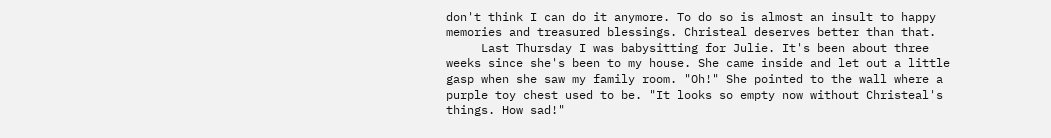don't think I can do it anymore. To do so is almost an insult to happy memories and treasured blessings. Christeal deserves better than that.
     Last Thursday I was babysitting for Julie. It's been about three weeks since she's been to my house. She came inside and let out a little gasp when she saw my family room. "Oh!" She pointed to the wall where a purple toy chest used to be. "It looks so empty now without Christeal's things. How sad!"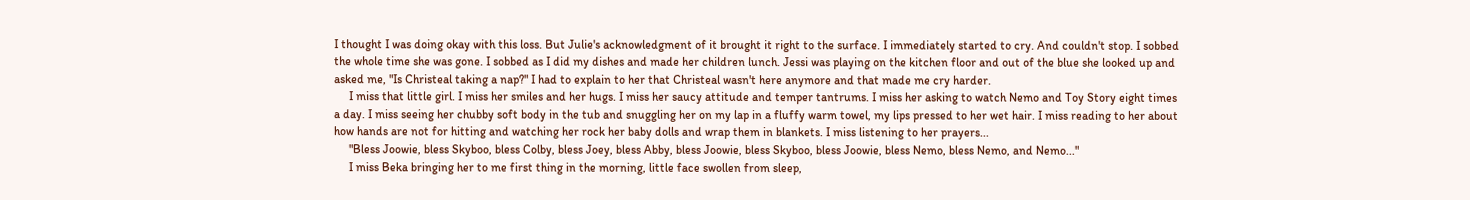I thought I was doing okay with this loss. But Julie's acknowledgment of it brought it right to the surface. I immediately started to cry. And couldn't stop. I sobbed the whole time she was gone. I sobbed as I did my dishes and made her children lunch. Jessi was playing on the kitchen floor and out of the blue she looked up and asked me, "Is Christeal taking a nap?" I had to explain to her that Christeal wasn't here anymore and that made me cry harder.
     I miss that little girl. I miss her smiles and her hugs. I miss her saucy attitude and temper tantrums. I miss her asking to watch Nemo and Toy Story eight times a day. I miss seeing her chubby soft body in the tub and snuggling her on my lap in a fluffy warm towel, my lips pressed to her wet hair. I miss reading to her about how hands are not for hitting and watching her rock her baby dolls and wrap them in blankets. I miss listening to her prayers...
     "Bless Joowie, bless Skyboo, bless Colby, bless Joey, bless Abby, bless Joowie, bless Skyboo, bless Joowie, bless Nemo, bless Nemo, and Nemo..."
     I miss Beka bringing her to me first thing in the morning, little face swollen from sleep,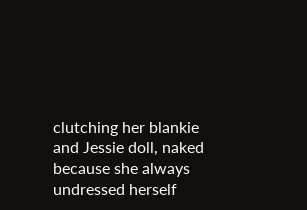clutching her blankie and Jessie doll, naked because she always undressed herself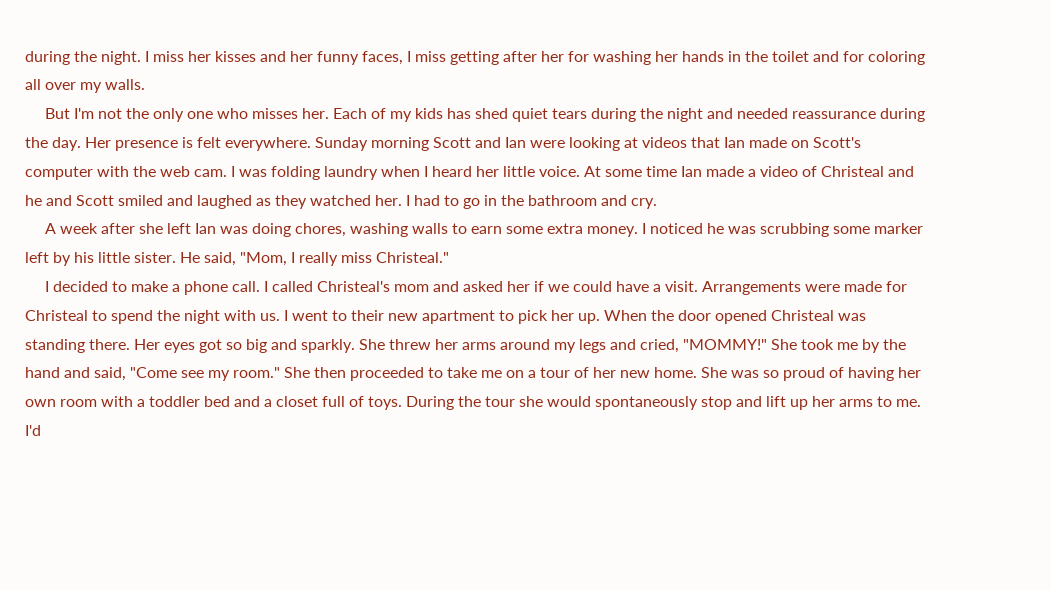during the night. I miss her kisses and her funny faces, I miss getting after her for washing her hands in the toilet and for coloring all over my walls.
     But I'm not the only one who misses her. Each of my kids has shed quiet tears during the night and needed reassurance during the day. Her presence is felt everywhere. Sunday morning Scott and Ian were looking at videos that Ian made on Scott's computer with the web cam. I was folding laundry when I heard her little voice. At some time Ian made a video of Christeal and he and Scott smiled and laughed as they watched her. I had to go in the bathroom and cry.
     A week after she left Ian was doing chores, washing walls to earn some extra money. I noticed he was scrubbing some marker left by his little sister. He said, "Mom, I really miss Christeal."
     I decided to make a phone call. I called Christeal's mom and asked her if we could have a visit. Arrangements were made for Christeal to spend the night with us. I went to their new apartment to pick her up. When the door opened Christeal was standing there. Her eyes got so big and sparkly. She threw her arms around my legs and cried, "MOMMY!" She took me by the hand and said, "Come see my room." She then proceeded to take me on a tour of her new home. She was so proud of having her own room with a toddler bed and a closet full of toys. During the tour she would spontaneously stop and lift up her arms to me. I'd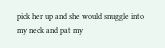pick her up and she would snuggle into my neck and pat my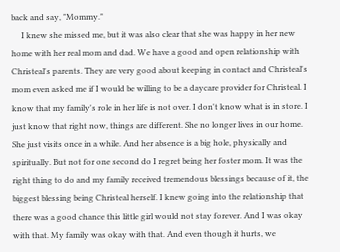back and say, "Mommy."
     I knew she missed me, but it was also clear that she was happy in her new home with her real mom and dad. We have a good and open relationship with Christeal's parents. They are very good about keeping in contact and Christeal's mom even asked me if I would be willing to be a daycare provider for Christeal. I know that my family's role in her life is not over. I don't know what is in store. I just know that right now, things are different. She no longer lives in our home. She just visits once in a while. And her absence is a big hole, physically and spiritually. But not for one second do I regret being her foster mom. It was the right thing to do and my family received tremendous blessings because of it, the biggest blessing being Christeal herself. I knew going into the relationship that there was a good chance this little girl would not stay forever. And I was okay with that. My family was okay with that. And even though it hurts, we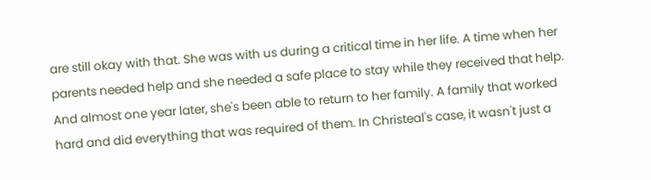are still okay with that. She was with us during a critical time in her life. A time when her parents needed help and she needed a safe place to stay while they received that help. And almost one year later, she's been able to return to her family. A family that worked hard and did everything that was required of them. In Christeal's case, it wasn't just a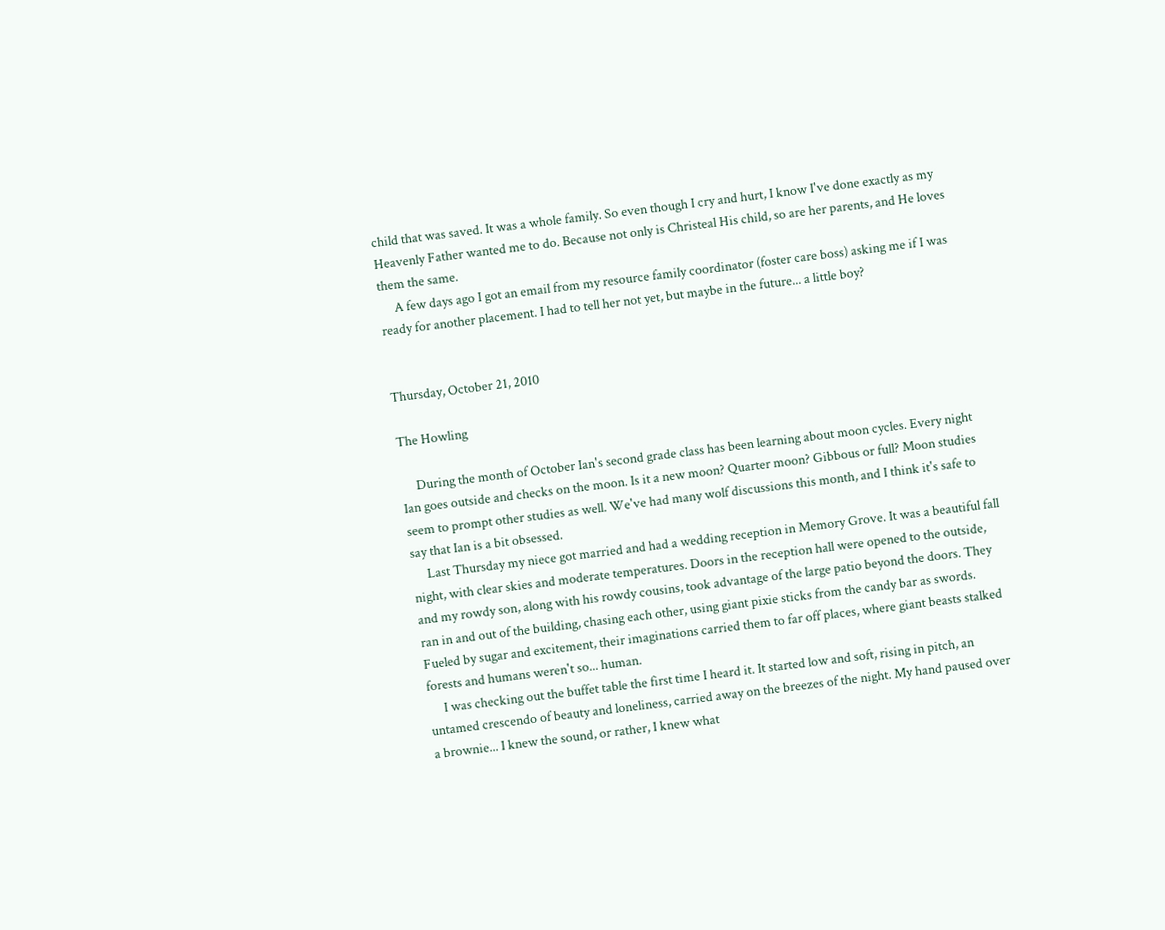child that was saved. It was a whole family. So even though I cry and hurt, I know I've done exactly as my Heavenly Father wanted me to do. Because not only is Christeal His child, so are her parents, and He loves them the same.
     A few days ago I got an email from my resource family coordinator (foster care boss) asking me if I was ready for another placement. I had to tell her not yet, but maybe in the future... a little boy?


Thursday, October 21, 2010

The Howling

     During the month of October Ian's second grade class has been learning about moon cycles. Every night Ian goes outside and checks on the moon. Is it a new moon? Quarter moon? Gibbous or full? Moon studies seem to prompt other studies as well. We've had many wolf discussions this month, and I think it's safe to say that Ian is a bit obsessed.
     Last Thursday my niece got married and had a wedding reception in Memory Grove. It was a beautiful fall night, with clear skies and moderate temperatures. Doors in the reception hall were opened to the outside, and my rowdy son, along with his rowdy cousins, took advantage of the large patio beyond the doors. They ran in and out of the building, chasing each other, using giant pixie sticks from the candy bar as swords. Fueled by sugar and excitement, their imaginations carried them to far off places, where giant beasts stalked forests and humans weren't so... human.
     I was checking out the buffet table the first time I heard it. It started low and soft, rising in pitch, an untamed crescendo of beauty and loneliness, carried away on the breezes of the night. My hand paused over a brownie... I knew the sound, or rather, I knew what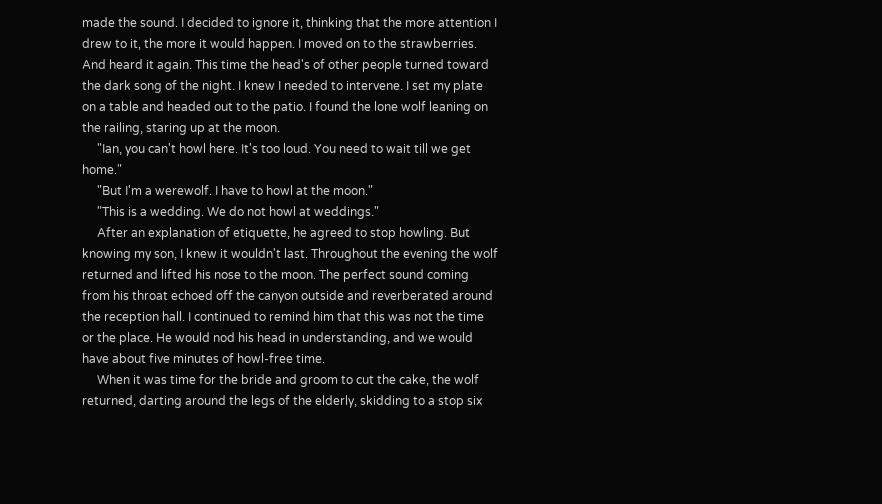made the sound. I decided to ignore it, thinking that the more attention I drew to it, the more it would happen. I moved on to the strawberries. And heard it again. This time the head's of other people turned toward the dark song of the night. I knew I needed to intervene. I set my plate on a table and headed out to the patio. I found the lone wolf leaning on the railing, staring up at the moon.
     "Ian, you can't howl here. It's too loud. You need to wait till we get home."
     "But I'm a werewolf. I have to howl at the moon."
     "This is a wedding. We do not howl at weddings."
     After an explanation of etiquette, he agreed to stop howling. But knowing my son, I knew it wouldn't last. Throughout the evening the wolf returned and lifted his nose to the moon. The perfect sound coming from his throat echoed off the canyon outside and reverberated around the reception hall. I continued to remind him that this was not the time or the place. He would nod his head in understanding, and we would have about five minutes of howl-free time.
     When it was time for the bride and groom to cut the cake, the wolf returned, darting around the legs of the elderly, skidding to a stop six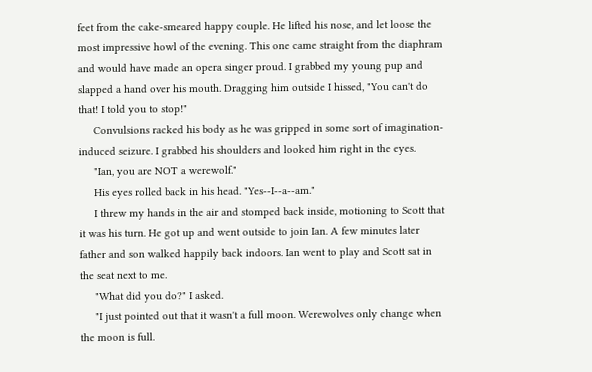feet from the cake-smeared happy couple. He lifted his nose, and let loose the most impressive howl of the evening. This one came straight from the diaphram and would have made an opera singer proud. I grabbed my young pup and slapped a hand over his mouth. Dragging him outside I hissed, "You can't do that! I told you to stop!"
     Convulsions racked his body as he was gripped in some sort of imagination-induced seizure. I grabbed his shoulders and looked him right in the eyes.
     "Ian, you are NOT a werewolf."
     His eyes rolled back in his head. "Yes--I--a--am."
     I threw my hands in the air and stomped back inside, motioning to Scott that it was his turn. He got up and went outside to join Ian. A few minutes later father and son walked happily back indoors. Ian went to play and Scott sat in the seat next to me.
     "What did you do?" I asked.
     "I just pointed out that it wasn't a full moon. Werewolves only change when the moon is full.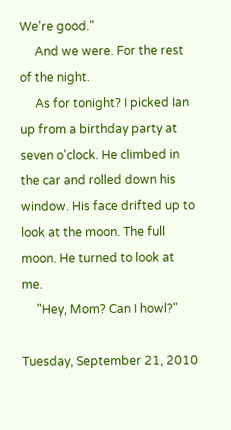We're good."
     And we were. For the rest of the night.
     As for tonight? I picked Ian up from a birthday party at seven o'clock. He climbed in the car and rolled down his window. His face drifted up to look at the moon. The full moon. He turned to look at me.
     "Hey, Mom? Can I howl?"

Tuesday, September 21, 2010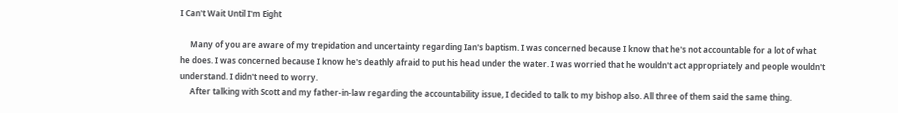I Can't Wait Until I'm Eight

     Many of you are aware of my trepidation and uncertainty regarding Ian's baptism. I was concerned because I know that he's not accountable for a lot of what he does. I was concerned because I know he's deathly afraid to put his head under the water. I was worried that he wouldn't act appropriately and people wouldn't understand. I didn't need to worry.
     After talking with Scott and my father-in-law regarding the accountability issue, I decided to talk to my bishop also. All three of them said the same thing.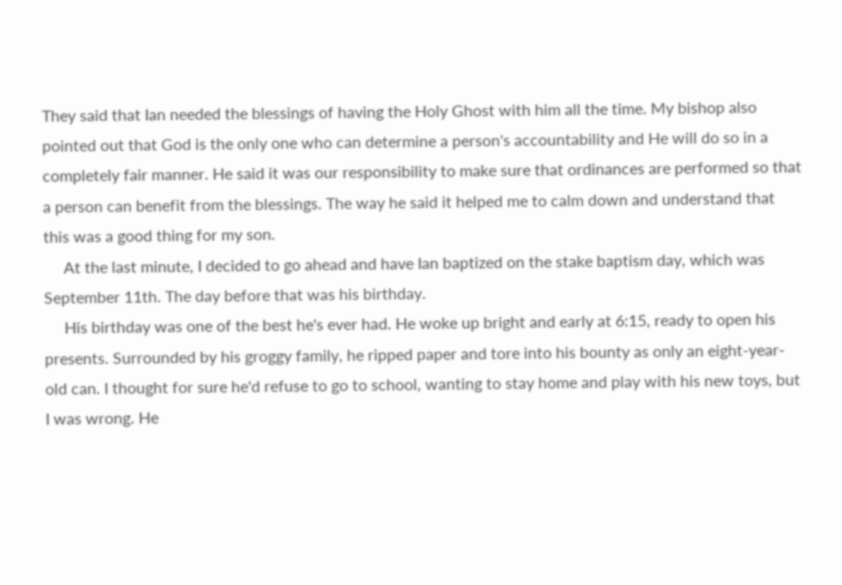They said that Ian needed the blessings of having the Holy Ghost with him all the time. My bishop also pointed out that God is the only one who can determine a person's accountability and He will do so in a completely fair manner. He said it was our responsibility to make sure that ordinances are performed so that a person can benefit from the blessings. The way he said it helped me to calm down and understand that this was a good thing for my son.
     At the last minute, I decided to go ahead and have Ian baptized on the stake baptism day, which was September 11th. The day before that was his birthday.
     His birthday was one of the best he's ever had. He woke up bright and early at 6:15, ready to open his presents. Surrounded by his groggy family, he ripped paper and tore into his bounty as only an eight-year-old can. I thought for sure he'd refuse to go to school, wanting to stay home and play with his new toys, but I was wrong. He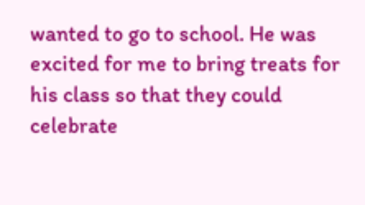wanted to go to school. He was excited for me to bring treats for his class so that they could celebrate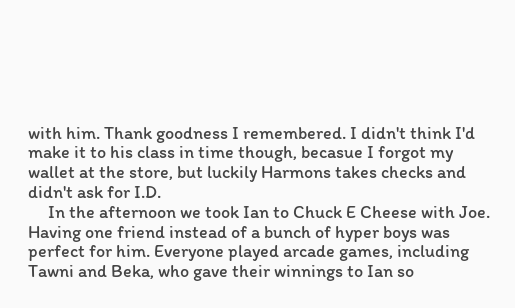with him. Thank goodness I remembered. I didn't think I'd make it to his class in time though, becasue I forgot my wallet at the store, but luckily Harmons takes checks and didn't ask for I.D.
     In the afternoon we took Ian to Chuck E Cheese with Joe. Having one friend instead of a bunch of hyper boys was perfect for him. Everyone played arcade games, including Tawni and Beka, who gave their winnings to Ian so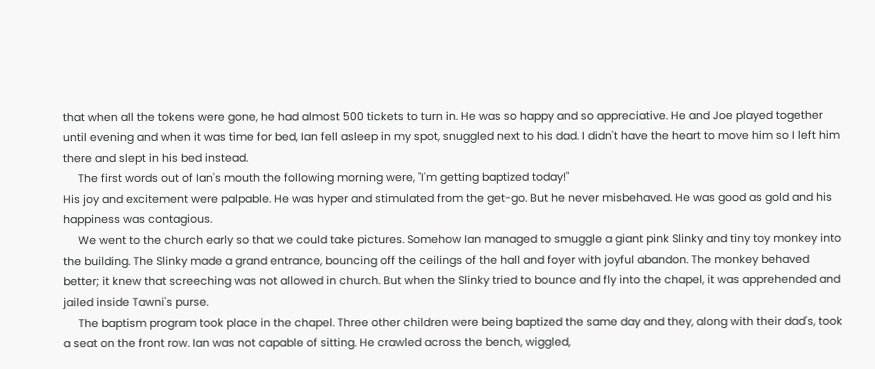that when all the tokens were gone, he had almost 500 tickets to turn in. He was so happy and so appreciative. He and Joe played together until evening and when it was time for bed, Ian fell asleep in my spot, snuggled next to his dad. I didn't have the heart to move him so I left him there and slept in his bed instead.
     The first words out of Ian's mouth the following morning were, "I'm getting baptized today!"
His joy and excitement were palpable. He was hyper and stimulated from the get-go. But he never misbehaved. He was good as gold and his happiness was contagious.
     We went to the church early so that we could take pictures. Somehow Ian managed to smuggle a giant pink Slinky and tiny toy monkey into the building. The Slinky made a grand entrance, bouncing off the ceilings of the hall and foyer with joyful abandon. The monkey behaved better; it knew that screeching was not allowed in church. But when the Slinky tried to bounce and fly into the chapel, it was apprehended and jailed inside Tawni's purse.
     The baptism program took place in the chapel. Three other children were being baptized the same day and they, along with their dad's, took a seat on the front row. Ian was not capable of sitting. He crawled across the bench, wiggled,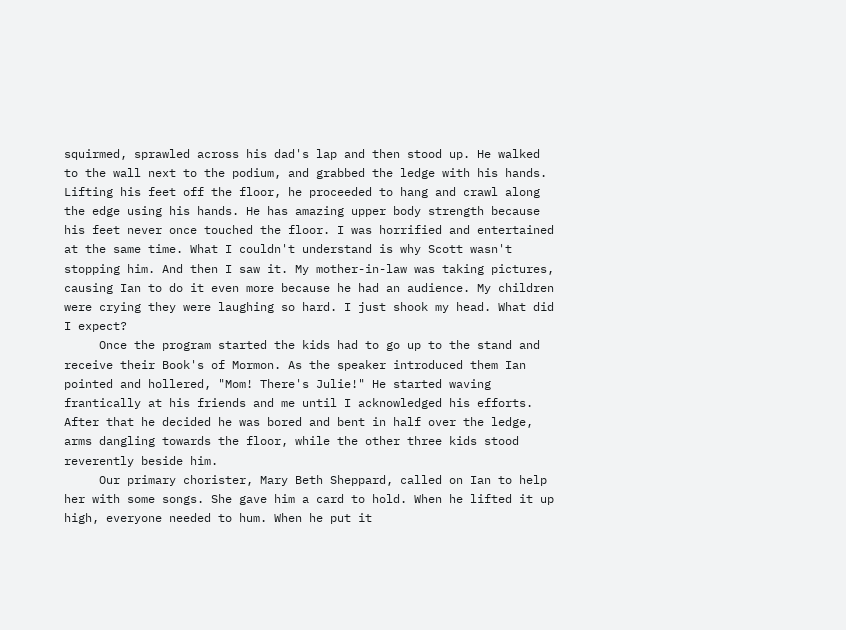squirmed, sprawled across his dad's lap and then stood up. He walked to the wall next to the podium, and grabbed the ledge with his hands. Lifting his feet off the floor, he proceeded to hang and crawl along the edge using his hands. He has amazing upper body strength because his feet never once touched the floor. I was horrified and entertained at the same time. What I couldn't understand is why Scott wasn't stopping him. And then I saw it. My mother-in-law was taking pictures, causing Ian to do it even more because he had an audience. My children were crying they were laughing so hard. I just shook my head. What did I expect?
     Once the program started the kids had to go up to the stand and receive their Book's of Mormon. As the speaker introduced them Ian pointed and hollered, "Mom! There's Julie!" He started waving frantically at his friends and me until I acknowledged his efforts. After that he decided he was bored and bent in half over the ledge, arms dangling towards the floor, while the other three kids stood reverently beside him.
     Our primary chorister, Mary Beth Sheppard, called on Ian to help her with some songs. She gave him a card to hold. When he lifted it up high, everyone needed to hum. When he put it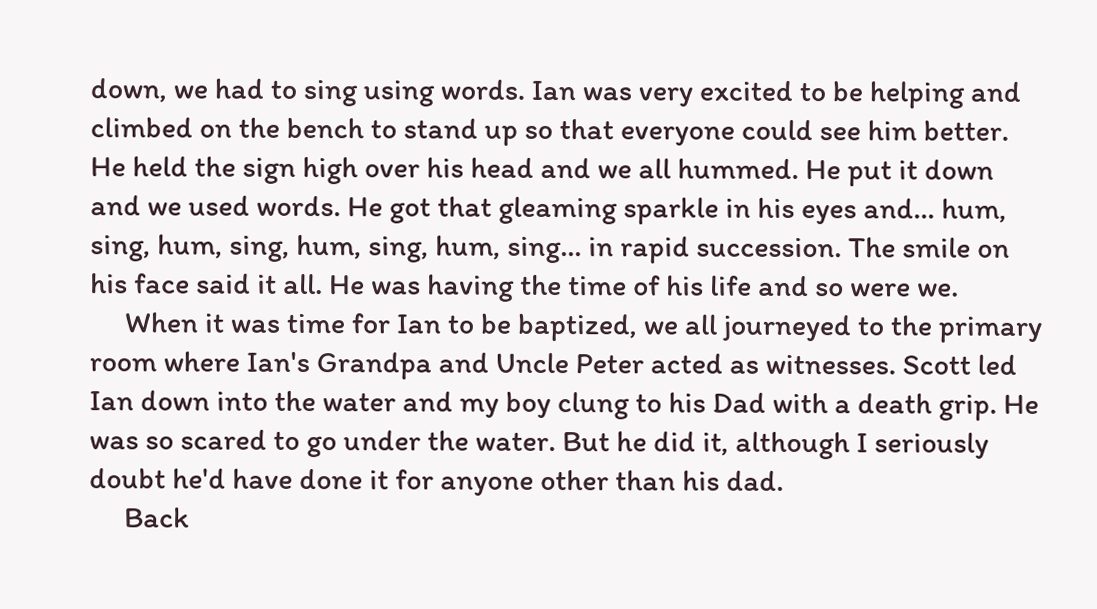down, we had to sing using words. Ian was very excited to be helping and climbed on the bench to stand up so that everyone could see him better. He held the sign high over his head and we all hummed. He put it down and we used words. He got that gleaming sparkle in his eyes and... hum, sing, hum, sing, hum, sing, hum, sing... in rapid succession. The smile on his face said it all. He was having the time of his life and so were we.
     When it was time for Ian to be baptized, we all journeyed to the primary room where Ian's Grandpa and Uncle Peter acted as witnesses. Scott led Ian down into the water and my boy clung to his Dad with a death grip. He was so scared to go under the water. But he did it, although I seriously doubt he'd have done it for anyone other than his dad.
     Back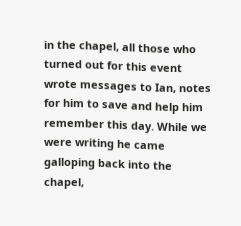in the chapel, all those who turned out for this event wrote messages to Ian, notes for him to save and help him remember this day. While we were writing he came galloping back into the chapel,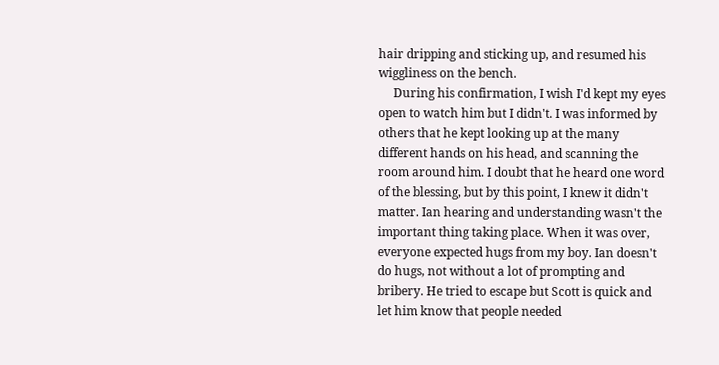hair dripping and sticking up, and resumed his wiggliness on the bench.
     During his confirmation, I wish I'd kept my eyes open to watch him but I didn't. I was informed by others that he kept looking up at the many different hands on his head, and scanning the room around him. I doubt that he heard one word of the blessing, but by this point, I knew it didn't matter. Ian hearing and understanding wasn't the important thing taking place. When it was over, everyone expected hugs from my boy. Ian doesn't do hugs, not without a lot of prompting and bribery. He tried to escape but Scott is quick and let him know that people needed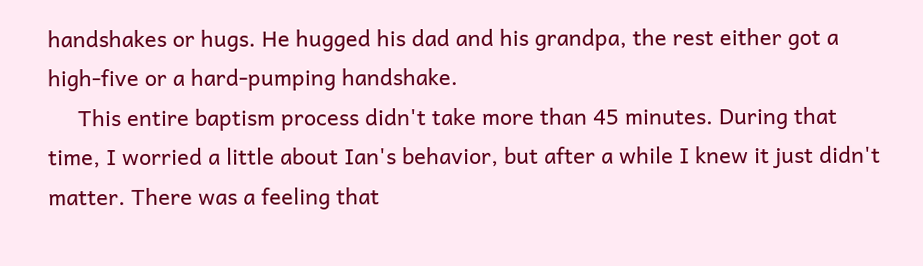handshakes or hugs. He hugged his dad and his grandpa, the rest either got a high-five or a hard-pumping handshake.
     This entire baptism process didn't take more than 45 minutes. During that time, I worried a little about Ian's behavior, but after a while I knew it just didn't matter. There was a feeling that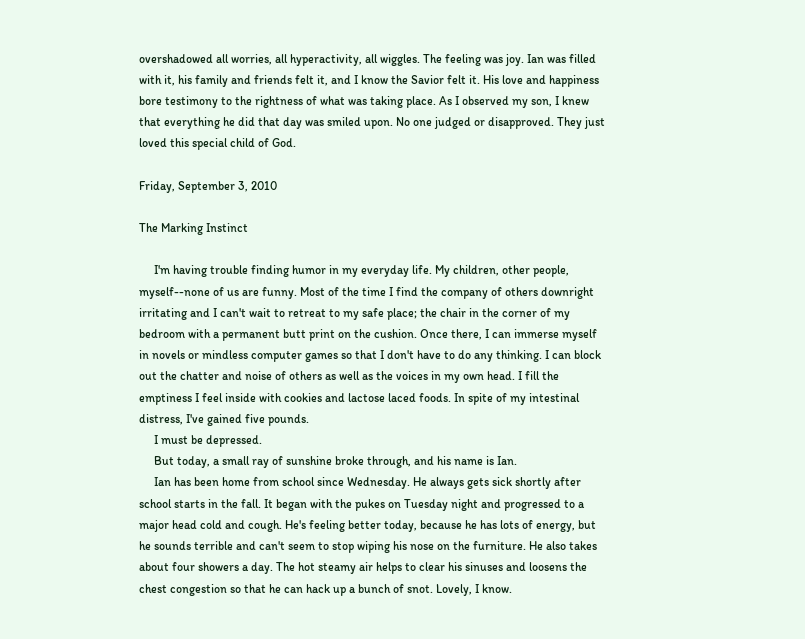overshadowed all worries, all hyperactivity, all wiggles. The feeling was joy. Ian was filled with it, his family and friends felt it, and I know the Savior felt it. His love and happiness bore testimony to the rightness of what was taking place. As I observed my son, I knew that everything he did that day was smiled upon. No one judged or disapproved. They just loved this special child of God.

Friday, September 3, 2010

The Marking Instinct

     I'm having trouble finding humor in my everyday life. My children, other people, myself--none of us are funny. Most of the time I find the company of others downright irritating and I can't wait to retreat to my safe place; the chair in the corner of my bedroom with a permanent butt print on the cushion. Once there, I can immerse myself in novels or mindless computer games so that I don't have to do any thinking. I can block out the chatter and noise of others as well as the voices in my own head. I fill the emptiness I feel inside with cookies and lactose laced foods. In spite of my intestinal distress, I've gained five pounds.
     I must be depressed.
     But today, a small ray of sunshine broke through, and his name is Ian.
     Ian has been home from school since Wednesday. He always gets sick shortly after school starts in the fall. It began with the pukes on Tuesday night and progressed to a major head cold and cough. He's feeling better today, because he has lots of energy, but he sounds terrible and can't seem to stop wiping his nose on the furniture. He also takes about four showers a day. The hot steamy air helps to clear his sinuses and loosens the chest congestion so that he can hack up a bunch of snot. Lovely, I know.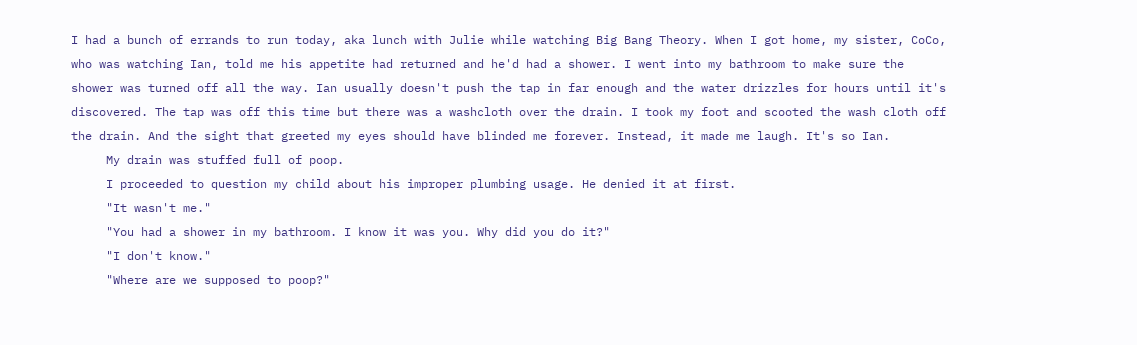I had a bunch of errands to run today, aka lunch with Julie while watching Big Bang Theory. When I got home, my sister, CoCo, who was watching Ian, told me his appetite had returned and he'd had a shower. I went into my bathroom to make sure the shower was turned off all the way. Ian usually doesn't push the tap in far enough and the water drizzles for hours until it's discovered. The tap was off this time but there was a washcloth over the drain. I took my foot and scooted the wash cloth off the drain. And the sight that greeted my eyes should have blinded me forever. Instead, it made me laugh. It's so Ian.
     My drain was stuffed full of poop.
     I proceeded to question my child about his improper plumbing usage. He denied it at first.
     "It wasn't me."
     "You had a shower in my bathroom. I know it was you. Why did you do it?"
     "I don't know."
     "Where are we supposed to poop?"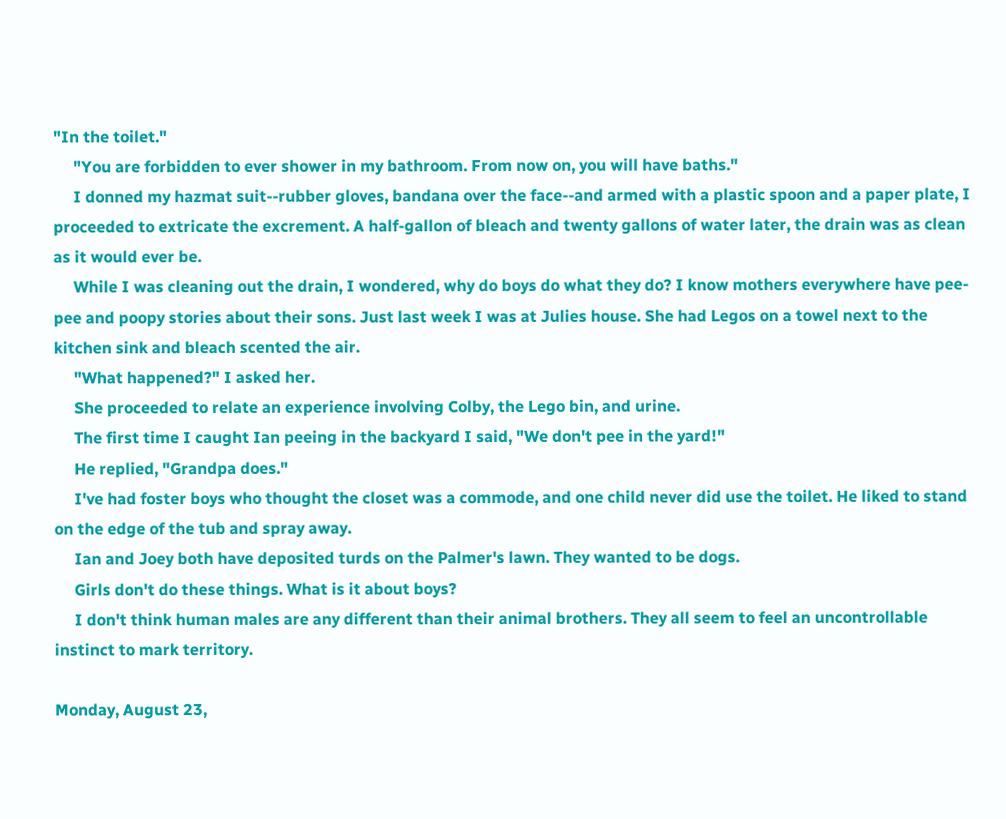"In the toilet."
     "You are forbidden to ever shower in my bathroom. From now on, you will have baths."
     I donned my hazmat suit--rubber gloves, bandana over the face--and armed with a plastic spoon and a paper plate, I proceeded to extricate the excrement. A half-gallon of bleach and twenty gallons of water later, the drain was as clean as it would ever be.
     While I was cleaning out the drain, I wondered, why do boys do what they do? I know mothers everywhere have pee-pee and poopy stories about their sons. Just last week I was at Julies house. She had Legos on a towel next to the kitchen sink and bleach scented the air.
     "What happened?" I asked her.
     She proceeded to relate an experience involving Colby, the Lego bin, and urine.
     The first time I caught Ian peeing in the backyard I said, "We don't pee in the yard!"
     He replied, "Grandpa does."
     I've had foster boys who thought the closet was a commode, and one child never did use the toilet. He liked to stand on the edge of the tub and spray away.
     Ian and Joey both have deposited turds on the Palmer's lawn. They wanted to be dogs.
     Girls don't do these things. What is it about boys?
     I don't think human males are any different than their animal brothers. They all seem to feel an uncontrollable instinct to mark territory.

Monday, August 23,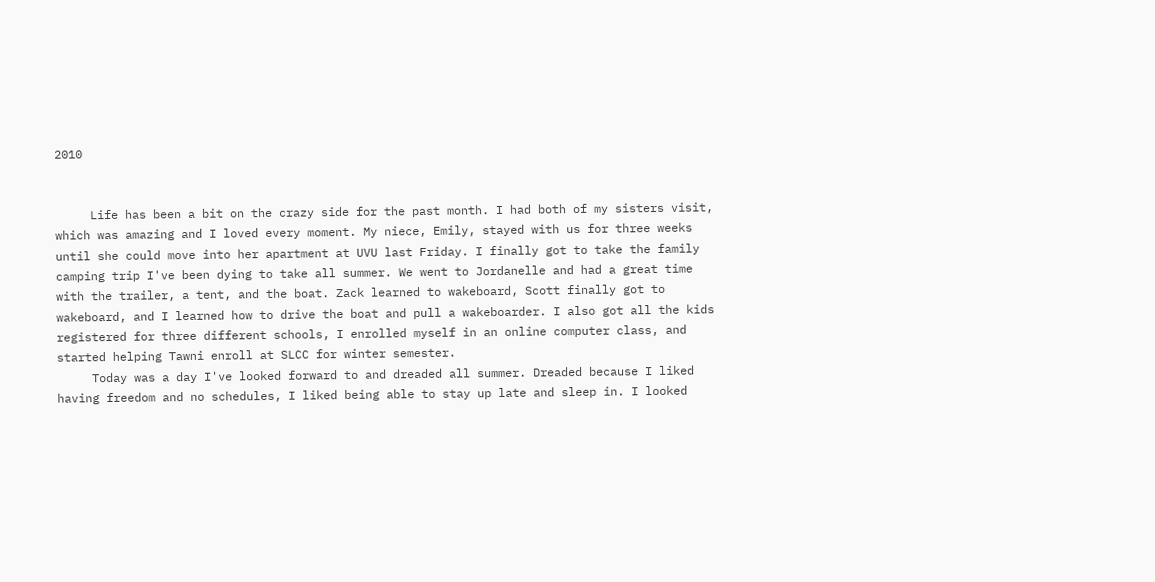2010


     Life has been a bit on the crazy side for the past month. I had both of my sisters visit, which was amazing and I loved every moment. My niece, Emily, stayed with us for three weeks until she could move into her apartment at UVU last Friday. I finally got to take the family camping trip I've been dying to take all summer. We went to Jordanelle and had a great time with the trailer, a tent, and the boat. Zack learned to wakeboard, Scott finally got to wakeboard, and I learned how to drive the boat and pull a wakeboarder. I also got all the kids registered for three different schools, I enrolled myself in an online computer class, and started helping Tawni enroll at SLCC for winter semester.
     Today was a day I've looked forward to and dreaded all summer. Dreaded because I liked having freedom and no schedules, I liked being able to stay up late and sleep in. I looked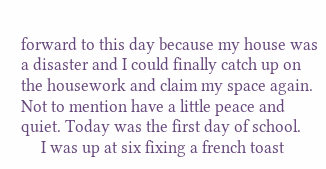forward to this day because my house was a disaster and I could finally catch up on the housework and claim my space again. Not to mention have a little peace and quiet. Today was the first day of school.
     I was up at six fixing a french toast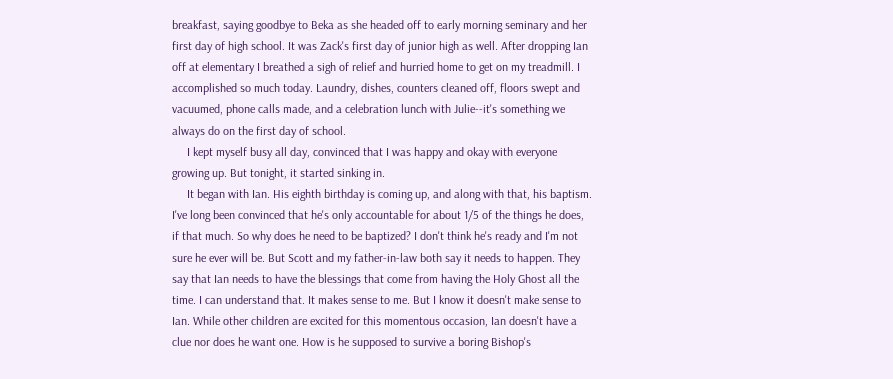breakfast, saying goodbye to Beka as she headed off to early morning seminary and her first day of high school. It was Zack's first day of junior high as well. After dropping Ian off at elementary I breathed a sigh of relief and hurried home to get on my treadmill. I accomplished so much today. Laundry, dishes, counters cleaned off, floors swept and vacuumed, phone calls made, and a celebration lunch with Julie--it's something we always do on the first day of school.
     I kept myself busy all day, convinced that I was happy and okay with everyone growing up. But tonight, it started sinking in.
     It began with Ian. His eighth birthday is coming up, and along with that, his baptism. I've long been convinced that he's only accountable for about 1/5 of the things he does, if that much. So why does he need to be baptized? I don't think he's ready and I'm not sure he ever will be. But Scott and my father-in-law both say it needs to happen. They say that Ian needs to have the blessings that come from having the Holy Ghost all the time. I can understand that. It makes sense to me. But I know it doesn't make sense to Ian. While other children are excited for this momentous occasion, Ian doesn't have a clue nor does he want one. How is he supposed to survive a boring Bishop's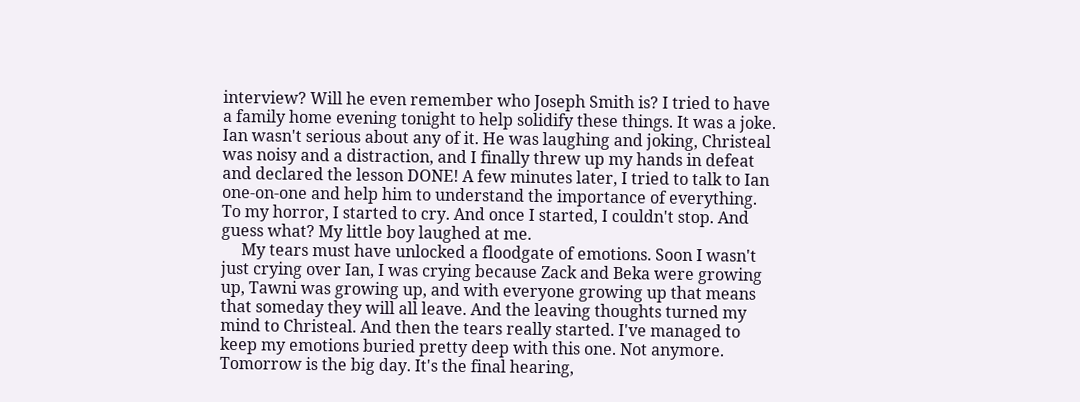interview? Will he even remember who Joseph Smith is? I tried to have a family home evening tonight to help solidify these things. It was a joke. Ian wasn't serious about any of it. He was laughing and joking, Christeal was noisy and a distraction, and I finally threw up my hands in defeat and declared the lesson DONE! A few minutes later, I tried to talk to Ian one-on-one and help him to understand the importance of everything. To my horror, I started to cry. And once I started, I couldn't stop. And guess what? My little boy laughed at me.
     My tears must have unlocked a floodgate of emotions. Soon I wasn't just crying over Ian, I was crying because Zack and Beka were growing up, Tawni was growing up, and with everyone growing up that means that someday they will all leave. And the leaving thoughts turned my mind to Christeal. And then the tears really started. I've managed to keep my emotions buried pretty deep with this one. Not anymore. Tomorrow is the big day. It's the final hearing,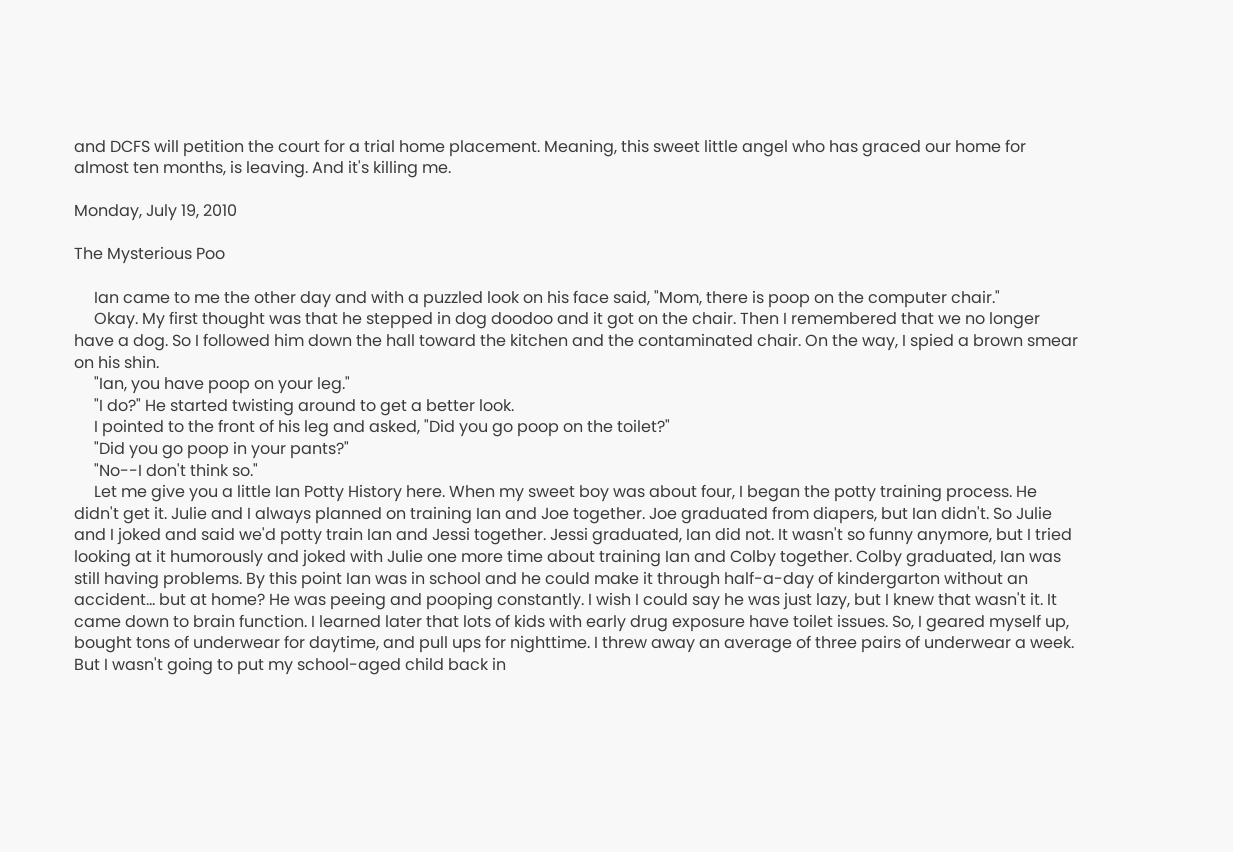and DCFS will petition the court for a trial home placement. Meaning, this sweet little angel who has graced our home for almost ten months, is leaving. And it's killing me.

Monday, July 19, 2010

The Mysterious Poo

     Ian came to me the other day and with a puzzled look on his face said, "Mom, there is poop on the computer chair."
     Okay. My first thought was that he stepped in dog doodoo and it got on the chair. Then I remembered that we no longer have a dog. So I followed him down the hall toward the kitchen and the contaminated chair. On the way, I spied a brown smear on his shin.
     "Ian, you have poop on your leg."
     "I do?" He started twisting around to get a better look.
     I pointed to the front of his leg and asked, "Did you go poop on the toilet?"
     "Did you go poop in your pants?"
     "No--I don't think so."
     Let me give you a little Ian Potty History here. When my sweet boy was about four, I began the potty training process. He didn't get it. Julie and I always planned on training Ian and Joe together. Joe graduated from diapers, but Ian didn't. So Julie and I joked and said we'd potty train Ian and Jessi together. Jessi graduated, Ian did not. It wasn't so funny anymore, but I tried looking at it humorously and joked with Julie one more time about training Ian and Colby together. Colby graduated, Ian was still having problems. By this point Ian was in school and he could make it through half-a-day of kindergarton without an accident... but at home? He was peeing and pooping constantly. I wish I could say he was just lazy, but I knew that wasn't it. It came down to brain function. I learned later that lots of kids with early drug exposure have toilet issues. So, I geared myself up, bought tons of underwear for daytime, and pull ups for nighttime. I threw away an average of three pairs of underwear a week. But I wasn't going to put my school-aged child back in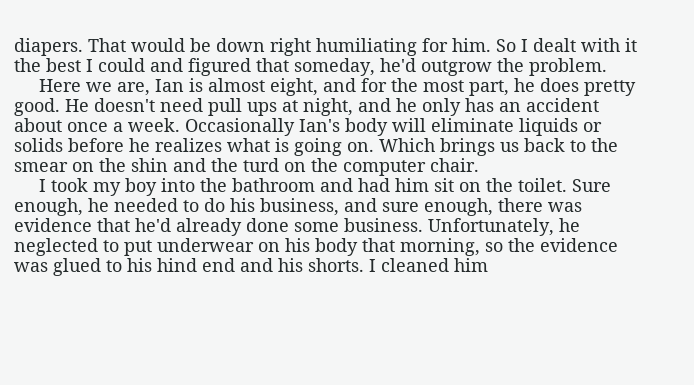diapers. That would be down right humiliating for him. So I dealt with it the best I could and figured that someday, he'd outgrow the problem.
     Here we are, Ian is almost eight, and for the most part, he does pretty good. He doesn't need pull ups at night, and he only has an accident about once a week. Occasionally Ian's body will eliminate liquids or solids before he realizes what is going on. Which brings us back to the smear on the shin and the turd on the computer chair.
     I took my boy into the bathroom and had him sit on the toilet. Sure enough, he needed to do his business, and sure enough, there was evidence that he'd already done some business. Unfortunately, he neglected to put underwear on his body that morning, so the evidence was glued to his hind end and his shorts. I cleaned him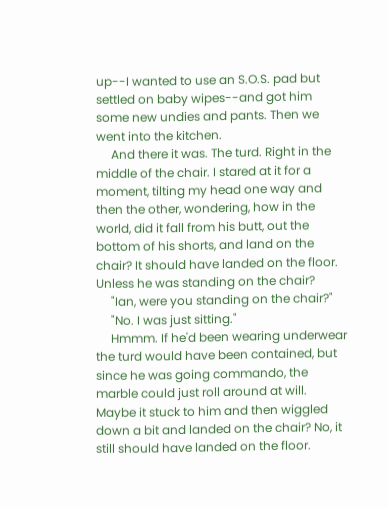up--I wanted to use an S.O.S. pad but settled on baby wipes--and got him some new undies and pants. Then we went into the kitchen.
     And there it was. The turd. Right in the middle of the chair. I stared at it for a moment, tilting my head one way and then the other, wondering, how in the world, did it fall from his butt, out the bottom of his shorts, and land on the chair? It should have landed on the floor. Unless he was standing on the chair?
     "Ian, were you standing on the chair?"
     "No. I was just sitting."
     Hmmm. If he'd been wearing underwear the turd would have been contained, but since he was going commando, the marble could just roll around at will. Maybe it stuck to him and then wiggled down a bit and landed on the chair? No, it still should have landed on the floor.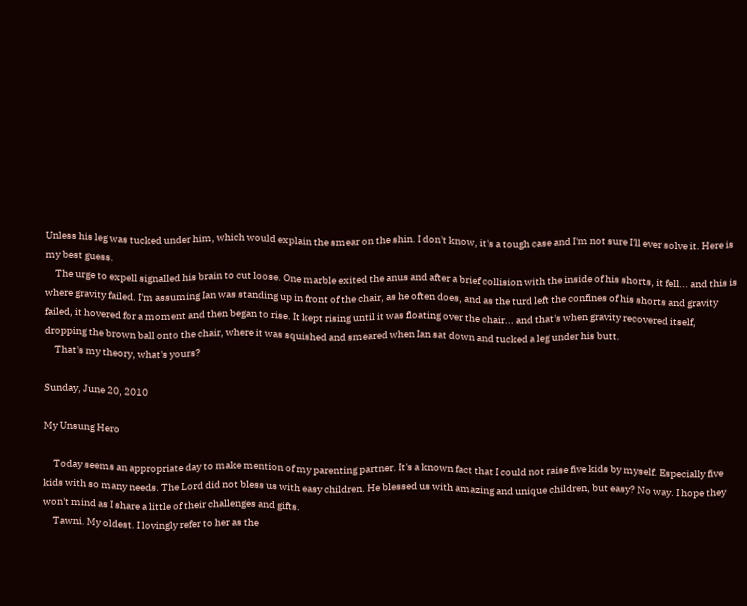Unless his leg was tucked under him, which would explain the smear on the shin. I don't know, it's a tough case and I'm not sure I'll ever solve it. Here is my best guess.
     The urge to expell signalled his brain to cut loose. One marble exited the anus and after a brief collision with the inside of his shorts, it fell... and this is where gravity failed. I'm assuming Ian was standing up in front of the chair, as he often does, and as the turd left the confines of his shorts and gravity failed, it hovered for a moment and then began to rise. It kept rising until it was floating over the chair... and that's when gravity recovered itself, dropping the brown ball onto the chair, where it was squished and smeared when Ian sat down and tucked a leg under his butt.
     That's my theory, what's yours?

Sunday, June 20, 2010

My Unsung Hero

     Today seems an appropriate day to make mention of my parenting partner. It's a known fact that I could not raise five kids by myself. Especially five kids with so many needs. The Lord did not bless us with easy children. He blessed us with amazing and unique children, but easy? No way. I hope they won't mind as I share a little of their challenges and gifts.
     Tawni. My oldest. I lovingly refer to her as the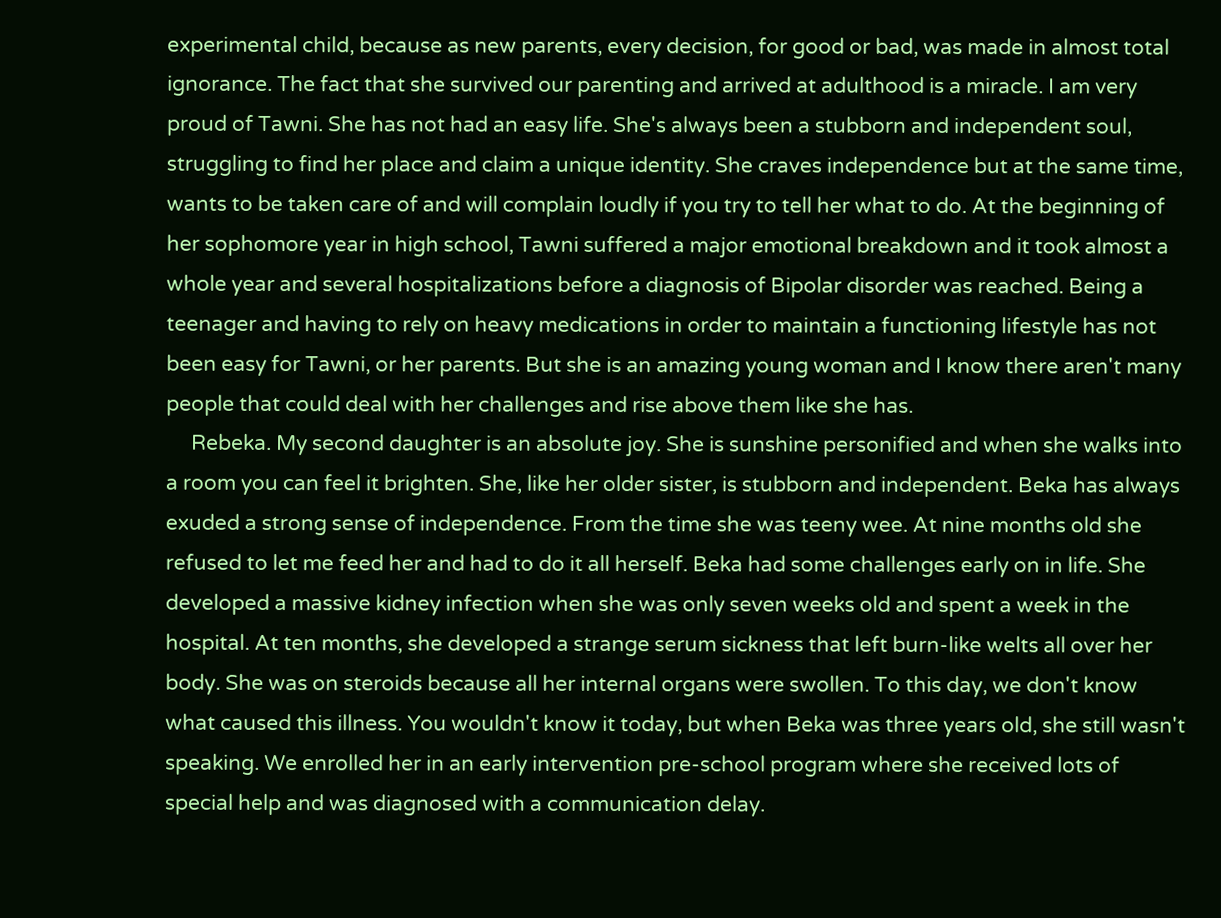experimental child, because as new parents, every decision, for good or bad, was made in almost total ignorance. The fact that she survived our parenting and arrived at adulthood is a miracle. I am very proud of Tawni. She has not had an easy life. She's always been a stubborn and independent soul, struggling to find her place and claim a unique identity. She craves independence but at the same time, wants to be taken care of and will complain loudly if you try to tell her what to do. At the beginning of her sophomore year in high school, Tawni suffered a major emotional breakdown and it took almost a whole year and several hospitalizations before a diagnosis of Bipolar disorder was reached. Being a teenager and having to rely on heavy medications in order to maintain a functioning lifestyle has not been easy for Tawni, or her parents. But she is an amazing young woman and I know there aren't many people that could deal with her challenges and rise above them like she has.
     Rebeka. My second daughter is an absolute joy. She is sunshine personified and when she walks into a room you can feel it brighten. She, like her older sister, is stubborn and independent. Beka has always exuded a strong sense of independence. From the time she was teeny wee. At nine months old she refused to let me feed her and had to do it all herself. Beka had some challenges early on in life. She developed a massive kidney infection when she was only seven weeks old and spent a week in the hospital. At ten months, she developed a strange serum sickness that left burn-like welts all over her body. She was on steroids because all her internal organs were swollen. To this day, we don't know what caused this illness. You wouldn't know it today, but when Beka was three years old, she still wasn't speaking. We enrolled her in an early intervention pre-school program where she received lots of special help and was diagnosed with a communication delay.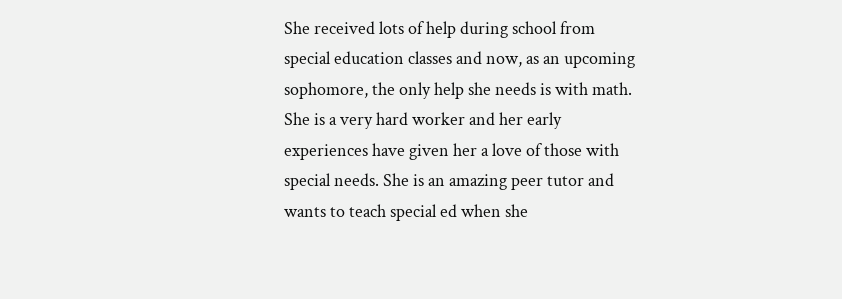She received lots of help during school from special education classes and now, as an upcoming sophomore, the only help she needs is with math. She is a very hard worker and her early experiences have given her a love of those with special needs. She is an amazing peer tutor and wants to teach special ed when she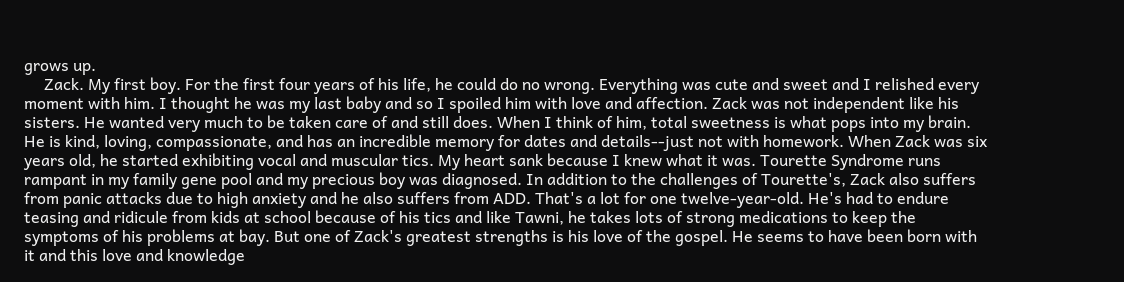grows up.
     Zack. My first boy. For the first four years of his life, he could do no wrong. Everything was cute and sweet and I relished every moment with him. I thought he was my last baby and so I spoiled him with love and affection. Zack was not independent like his sisters. He wanted very much to be taken care of and still does. When I think of him, total sweetness is what pops into my brain. He is kind, loving, compassionate, and has an incredible memory for dates and details--just not with homework. When Zack was six years old, he started exhibiting vocal and muscular tics. My heart sank because I knew what it was. Tourette Syndrome runs rampant in my family gene pool and my precious boy was diagnosed. In addition to the challenges of Tourette's, Zack also suffers from panic attacks due to high anxiety and he also suffers from ADD. That's a lot for one twelve-year-old. He's had to endure teasing and ridicule from kids at school because of his tics and like Tawni, he takes lots of strong medications to keep the symptoms of his problems at bay. But one of Zack's greatest strengths is his love of the gospel. He seems to have been born with it and this love and knowledge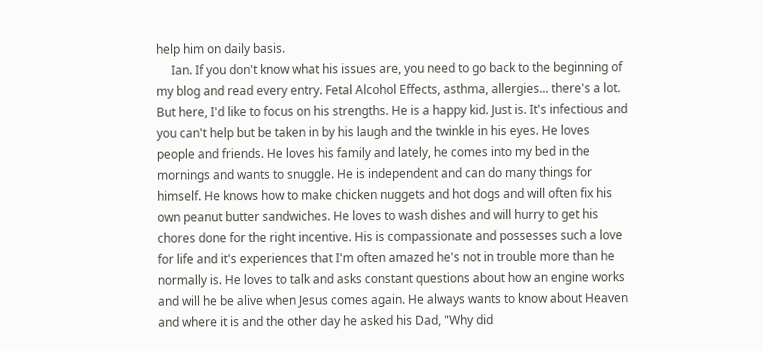help him on daily basis.
     Ian. If you don't know what his issues are, you need to go back to the beginning of my blog and read every entry. Fetal Alcohol Effects, asthma, allergies... there's a lot. But here, I'd like to focus on his strengths. He is a happy kid. Just is. It's infectious and you can't help but be taken in by his laugh and the twinkle in his eyes. He loves people and friends. He loves his family and lately, he comes into my bed in the mornings and wants to snuggle. He is independent and can do many things for himself. He knows how to make chicken nuggets and hot dogs and will often fix his own peanut butter sandwiches. He loves to wash dishes and will hurry to get his chores done for the right incentive. His is compassionate and possesses such a love for life and it's experiences that I'm often amazed he's not in trouble more than he normally is. He loves to talk and asks constant questions about how an engine works and will he be alive when Jesus comes again. He always wants to know about Heaven and where it is and the other day he asked his Dad, "Why did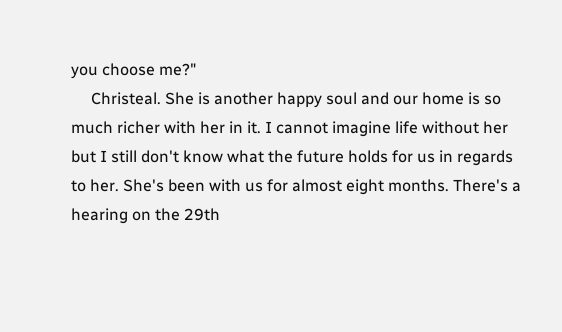you choose me?"
     Christeal. She is another happy soul and our home is so much richer with her in it. I cannot imagine life without her but I still don't know what the future holds for us in regards to her. She's been with us for almost eight months. There's a hearing on the 29th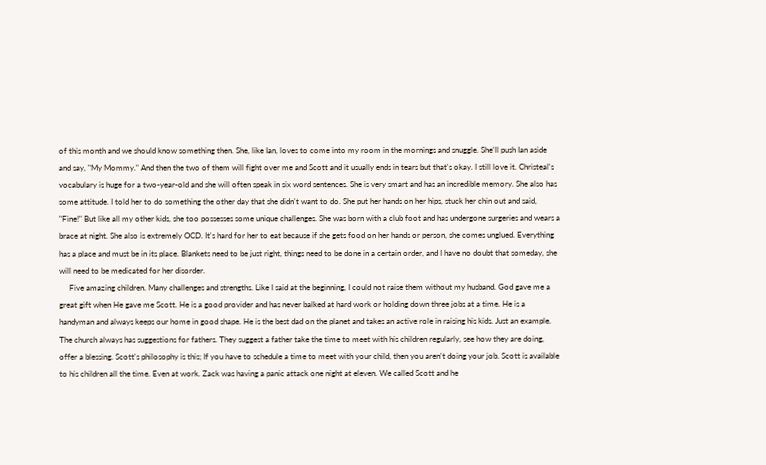of this month and we should know something then. She, like Ian, loves to come into my room in the mornings and snuggle. She'll push Ian aside and say, "My Mommy." And then the two of them will fight over me and Scott and it usually ends in tears but that's okay. I still love it. Christeal's vocabulary is huge for a two-year-old and she will often speak in six word sentences. She is very smart and has an incredible memory. She also has some attitude. I told her to do something the other day that she didn't want to do. She put her hands on her hips, stuck her chin out and said, "Fine!" But like all my other kids, she too possesses some unique challenges. She was born with a club foot and has undergone surgeries and wears a brace at night. She also is extremely OCD. It's hard for her to eat because if she gets food on her hands or person, she comes unglued. Everything has a place and must be in its place. Blankets need to be just right, things need to be done in a certain order, and I have no doubt that someday, she will need to be medicated for her disorder.
     Five amazing children. Many challenges and strengths. Like I said at the beginning, I could not raise them without my husband. God gave me a great gift when He gave me Scott. He is a good provider and has never balked at hard work or holding down three jobs at a time. He is a handyman and always keeps our home in good shape. He is the best dad on the planet and takes an active role in raising his kids. Just an example. The church always has suggestions for fathers. They suggest a father take the time to meet with his children regularly, see how they are doing, offer a blessing. Scott's philosophy is this; If you have to schedule a time to meet with your child, then you aren't doing your job. Scott is available to his children all the time. Even at work. Zack was having a panic attack one night at eleven. We called Scott and he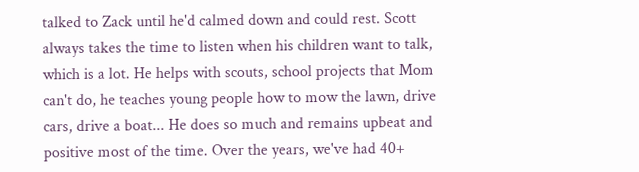talked to Zack until he'd calmed down and could rest. Scott always takes the time to listen when his children want to talk, which is a lot. He helps with scouts, school projects that Mom can't do, he teaches young people how to mow the lawn, drive cars, drive a boat... He does so much and remains upbeat and positive most of the time. Over the years, we've had 40+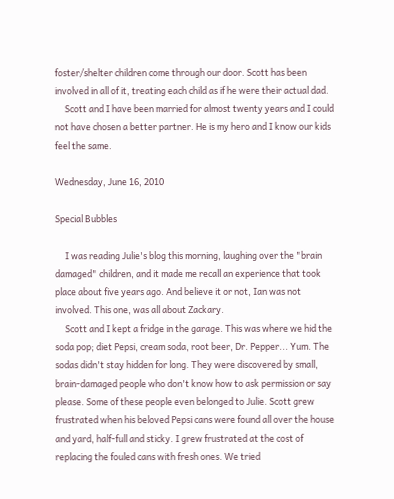foster/shelter children come through our door. Scott has been involved in all of it, treating each child as if he were their actual dad.
     Scott and I have been married for almost twenty years and I could not have chosen a better partner. He is my hero and I know our kids feel the same.

Wednesday, June 16, 2010

Special Bubbles

     I was reading Julie's blog this morning, laughing over the "brain damaged" children, and it made me recall an experience that took place about five years ago. And believe it or not, Ian was not involved. This one, was all about Zackary.
     Scott and I kept a fridge in the garage. This was where we hid the soda pop; diet Pepsi, cream soda, root beer, Dr. Pepper... Yum. The sodas didn't stay hidden for long. They were discovered by small, brain-damaged people who don't know how to ask permission or say please. Some of these people even belonged to Julie. Scott grew frustrated when his beloved Pepsi cans were found all over the house and yard, half-full and sticky. I grew frustrated at the cost of replacing the fouled cans with fresh ones. We tried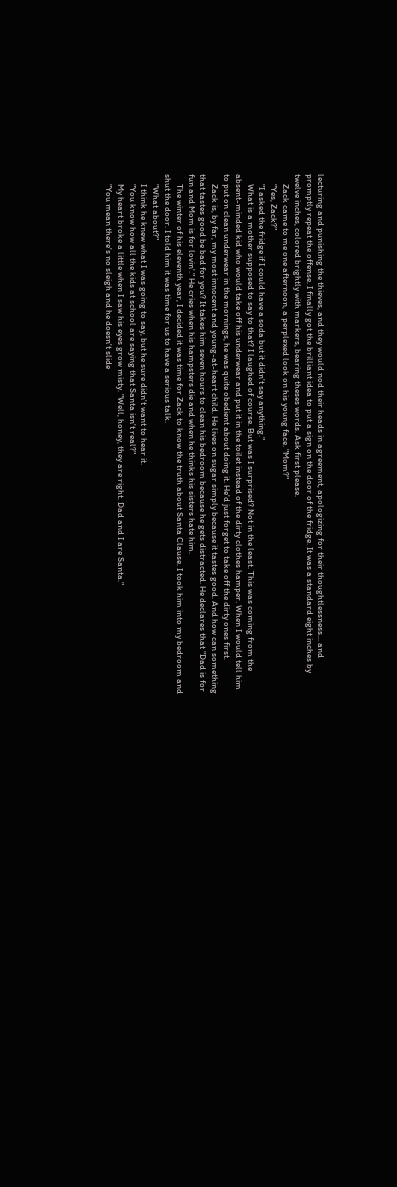lecturing and punishing the thieves, and they would nod their heads in agreement, apologizing for their thoughtlessness... and promptly repeat the offense. I finally got the brilliant idea to put a sign on the door of the fridge. It was a standard eight inches by twelve inches, colored brightly with markers, bearing theses words. Ask first please.
     Zack came to me one afternoon, a perplexed look on his young face. "Mom?"
     "Yes, Zack?"
     "I asked the fridge if I could have a soda but it didn't say anything."
     What is a mother supposed to say to that? I laughed of course. But was I surprised? Not in the least. This was coming from the absent-minded kid who would take off his underwear and put it in the toilet instead of the dirty clothes hamper. When I would tell him to put on clean underwear in the mornings, he was quite obedient about doing it. He'd just forget to take off the dirty ones first.
     Zack is, by far, my most innocent and young-at-heart child. He lives on sugar simply because it tastes good. And how can something that tastes good be bad for you? It takes him seven hours to clean his bedroom because he gets distracted. He declares that "Dad is for fun and Mom is for lovin'." He cries when his hampsters die and when he thinks his sisters hate him.
     The winter of his eleventh year, I decided it was time for Zack to know the truth about Santa Clause. I took him into my bedroom and shut the door. I told him it was time for us to have a serious talk.
     "What about?"
     I think he knew what I was going to say, but he sure didn't want to hear it.
     "You know how all the kids at school are saying that Santa isn't real?"
     My heart broke a little when I saw his eyes grow misty. "Well, honey, they are right. Dad and I are Santa."
     "You mean there's no sleigh and he doesn't slide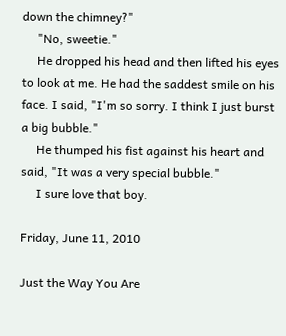down the chimney?"
     "No, sweetie."
     He dropped his head and then lifted his eyes to look at me. He had the saddest smile on his face. I said, "I'm so sorry. I think I just burst a big bubble."
     He thumped his fist against his heart and said, "It was a very special bubble."
     I sure love that boy.

Friday, June 11, 2010

Just the Way You Are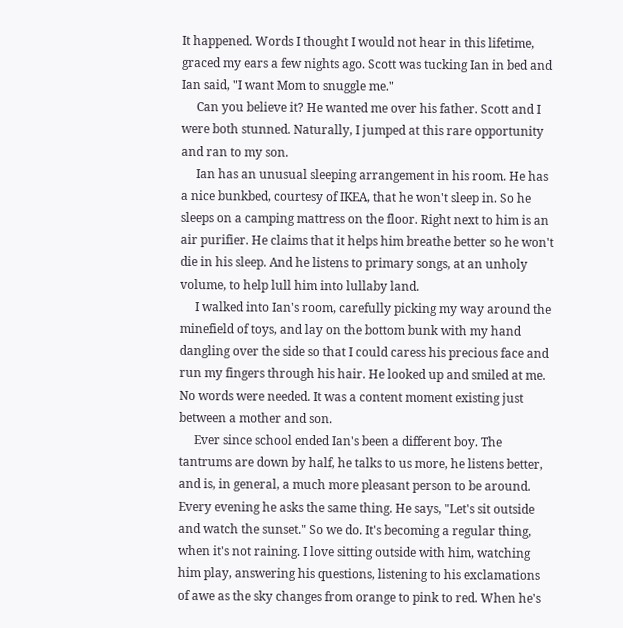It happened. Words I thought I would not hear in this lifetime, graced my ears a few nights ago. Scott was tucking Ian in bed and Ian said, "I want Mom to snuggle me."
     Can you believe it? He wanted me over his father. Scott and I were both stunned. Naturally, I jumped at this rare opportunity and ran to my son.
     Ian has an unusual sleeping arrangement in his room. He has a nice bunkbed, courtesy of IKEA, that he won't sleep in. So he sleeps on a camping mattress on the floor. Right next to him is an air purifier. He claims that it helps him breathe better so he won't die in his sleep. And he listens to primary songs, at an unholy volume, to help lull him into lullaby land.
     I walked into Ian's room, carefully picking my way around the minefield of toys, and lay on the bottom bunk with my hand dangling over the side so that I could caress his precious face and run my fingers through his hair. He looked up and smiled at me. No words were needed. It was a content moment existing just between a mother and son.
     Ever since school ended Ian's been a different boy. The tantrums are down by half, he talks to us more, he listens better, and is, in general, a much more pleasant person to be around. Every evening he asks the same thing. He says, "Let's sit outside and watch the sunset." So we do. It's becoming a regular thing, when it's not raining. I love sitting outside with him, watching him play, answering his questions, listening to his exclamations of awe as the sky changes from orange to pink to red. When he's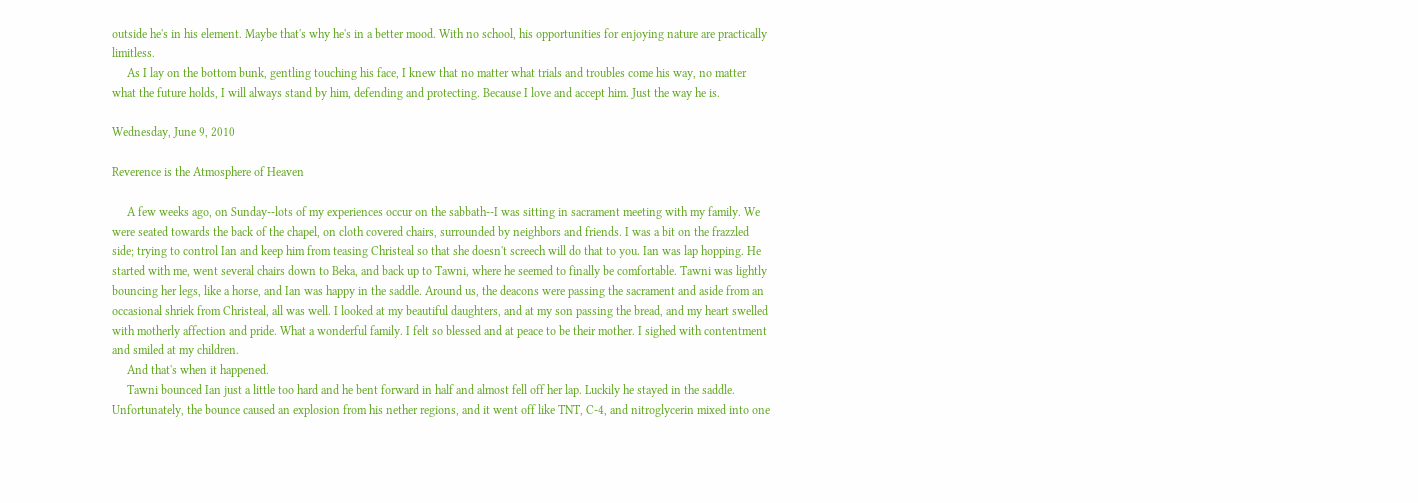outside he's in his element. Maybe that's why he's in a better mood. With no school, his opportunities for enjoying nature are practically limitless.
     As I lay on the bottom bunk, gentling touching his face, I knew that no matter what trials and troubles come his way, no matter what the future holds, I will always stand by him, defending and protecting. Because I love and accept him. Just the way he is.

Wednesday, June 9, 2010

Reverence is the Atmosphere of Heaven

     A few weeks ago, on Sunday--lots of my experiences occur on the sabbath--I was sitting in sacrament meeting with my family. We were seated towards the back of the chapel, on cloth covered chairs, surrounded by neighbors and friends. I was a bit on the frazzled side; trying to control Ian and keep him from teasing Christeal so that she doesn't screech will do that to you. Ian was lap hopping. He started with me, went several chairs down to Beka, and back up to Tawni, where he seemed to finally be comfortable. Tawni was lightly bouncing her legs, like a horse, and Ian was happy in the saddle. Around us, the deacons were passing the sacrament and aside from an occasional shriek from Christeal, all was well. I looked at my beautiful daughters, and at my son passing the bread, and my heart swelled with motherly affection and pride. What a wonderful family. I felt so blessed and at peace to be their mother. I sighed with contentment and smiled at my children.
     And that's when it happened.
     Tawni bounced Ian just a little too hard and he bent forward in half and almost fell off her lap. Luckily he stayed in the saddle. Unfortunately, the bounce caused an explosion from his nether regions, and it went off like TNT, C-4, and nitroglycerin mixed into one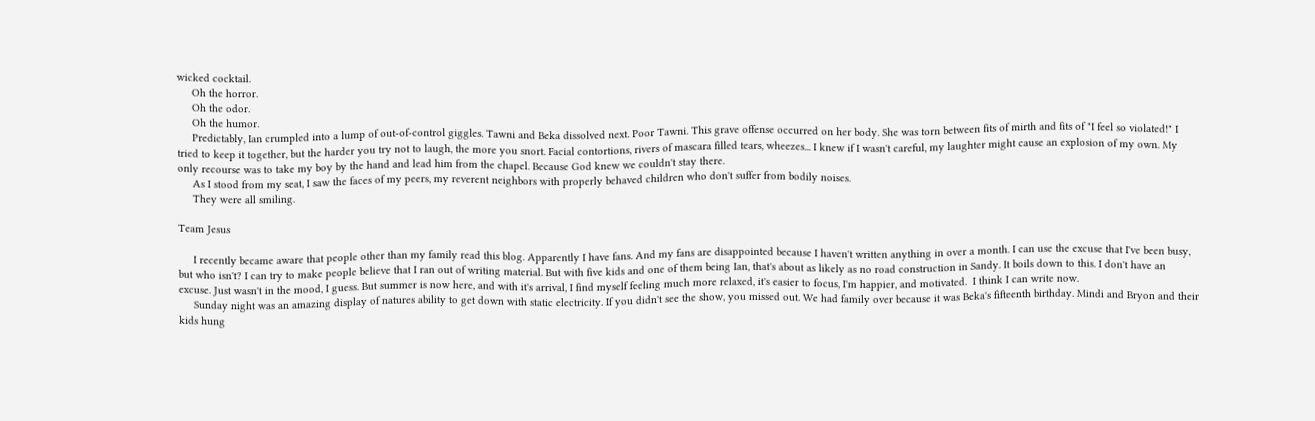wicked cocktail.
     Oh the horror.
     Oh the odor.
     Oh the humor.
     Predictably, Ian crumpled into a lump of out-of-control giggles. Tawni and Beka dissolved next. Poor Tawni. This grave offense occurred on her body. She was torn between fits of mirth and fits of "I feel so violated!" I tried to keep it together, but the harder you try not to laugh, the more you snort. Facial contortions, rivers of mascara filled tears, wheezes... I knew if I wasn't careful, my laughter might cause an explosion of my own. My only recourse was to take my boy by the hand and lead him from the chapel. Because God knew we couldn't stay there.
     As I stood from my seat, I saw the faces of my peers, my reverent neighbors with properly behaved children who don't suffer from bodily noises.
     They were all smiling.

Team Jesus

     I recently became aware that people other than my family read this blog. Apparently I have fans. And my fans are disappointed because I haven't written anything in over a month. I can use the excuse that I've been busy, but who isn't? I can try to make people believe that I ran out of writing material. But with five kids and one of them being Ian, that's about as likely as no road construction in Sandy. It boils down to this. I don't have an excuse. Just wasn't in the mood, I guess. But summer is now here, and with it's arrival, I find myself feeling much more relaxed, it's easier to focus, I'm happier, and motivated.  I think I can write now.
     Sunday night was an amazing display of natures ability to get down with static electricity. If you didn't see the show, you missed out. We had family over because it was Beka's fifteenth birthday. Mindi and Bryon and their kids hung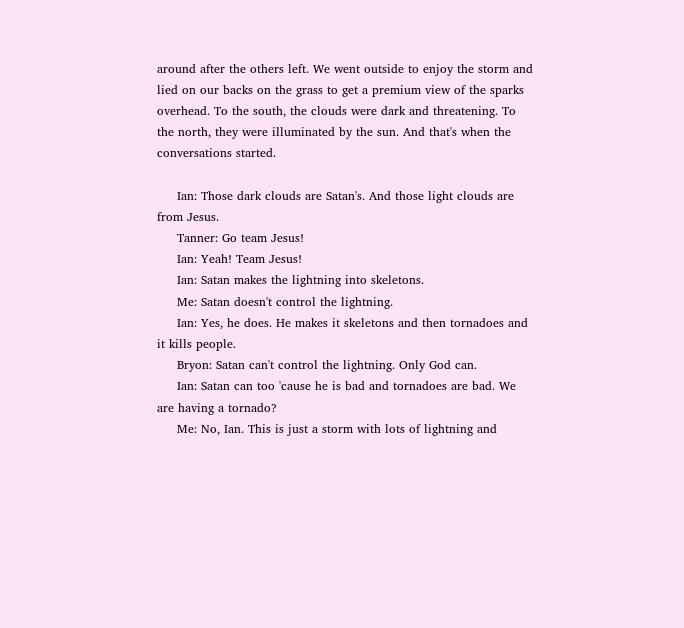around after the others left. We went outside to enjoy the storm and lied on our backs on the grass to get a premium view of the sparks overhead. To the south, the clouds were dark and threatening. To the north, they were illuminated by the sun. And that's when the conversations started.

     Ian: Those dark clouds are Satan's. And those light clouds are from Jesus.
     Tanner: Go team Jesus!
     Ian: Yeah! Team Jesus!
     Ian: Satan makes the lightning into skeletons.
     Me: Satan doesn't control the lightning.
     Ian: Yes, he does. He makes it skeletons and then tornadoes and it kills people.
     Bryon: Satan can't control the lightning. Only God can.
     Ian: Satan can too 'cause he is bad and tornadoes are bad. We are having a tornado?
     Me: No, Ian. This is just a storm with lots of lightning and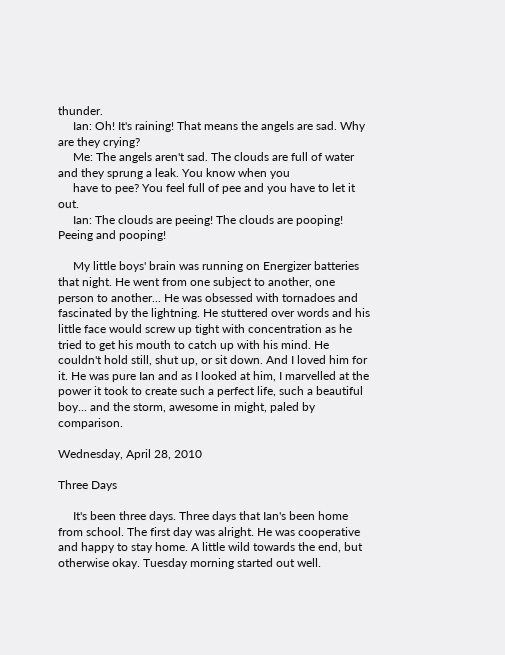thunder.
     Ian: Oh! It's raining! That means the angels are sad. Why are they crying?
     Me: The angels aren't sad. The clouds are full of water and they sprung a leak. You know when you
     have to pee? You feel full of pee and you have to let it out.
     Ian: The clouds are peeing! The clouds are pooping! Peeing and pooping!

     My little boys' brain was running on Energizer batteries that night. He went from one subject to another, one person to another... He was obsessed with tornadoes and fascinated by the lightning. He stuttered over words and his little face would screw up tight with concentration as he tried to get his mouth to catch up with his mind. He couldn't hold still, shut up, or sit down. And I loved him for it. He was pure Ian and as I looked at him, I marvelled at the power it took to create such a perfect life, such a beautiful boy... and the storm, awesome in might, paled by comparison.

Wednesday, April 28, 2010

Three Days

     It's been three days. Three days that Ian's been home from school. The first day was alright. He was cooperative and happy to stay home. A little wild towards the end, but otherwise okay. Tuesday morning started out well.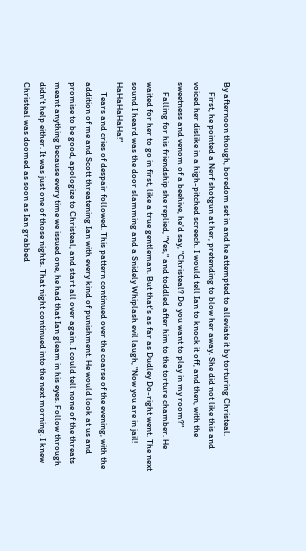By afternoon though, boredom set in and he attempted to alleviate it by torturing Christeal.
     First, he pointed a Nerf shotgun at her, pretending to blow her away. She did not like this and voiced her dislike in a high-pitched screech. I would tell Ian to knock it off, and then, with the sweetness and venom of a beehive, he'd say, "Christeal? Do you want to play in my room?"
     Falling for his friendship she replied, "Yes," and toddled after him to the torture chamber. He waited for her to go in first, like a true gentleman. But that's as far as Dudley Do-right went. The next sound I heard was the door slamming and a Snidely Whiplash evil laugh, "Now you are in jail! HaHaHaHaHa!"
     Tears and cries of despair followed. This pattern continued over the coarse of the evening, with the addition of me and Scott threatening Ian with every kind of punishment. He would look at us and promise to be good, apologize to Christeal, and start all over again. I could tell none of the threats meant anything because every time we issued one, he had that Ian gleam in his eyes. Follow through didn't help either. It was just one of those nights. That night continued into the next morning. I knew Christeal was doomed as soon as Ian grabbed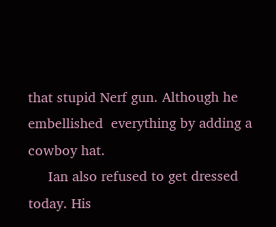that stupid Nerf gun. Although he embellished  everything by adding a cowboy hat.
     Ian also refused to get dressed today. His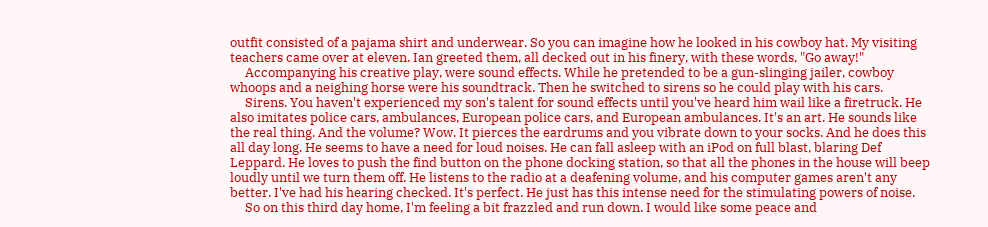outfit consisted of a pajama shirt and underwear. So you can imagine how he looked in his cowboy hat. My visiting teachers came over at eleven. Ian greeted them, all decked out in his finery, with these words, "Go away!"
     Accompanying his creative play, were sound effects. While he pretended to be a gun-slinging jailer, cowboy whoops and a neighing horse were his soundtrack. Then he switched to sirens so he could play with his cars.
     Sirens. You haven't experienced my son's talent for sound effects until you've heard him wail like a firetruck. He also imitates police cars, ambulances, European police cars, and European ambulances. It's an art. He sounds like the real thing. And the volume? Wow. It pierces the eardrums and you vibrate down to your socks. And he does this all day long. He seems to have a need for loud noises. He can fall asleep with an iPod on full blast, blaring Def Leppard. He loves to push the find button on the phone docking station, so that all the phones in the house will beep loudly until we turn them off. He listens to the radio at a deafening volume, and his computer games aren't any better. I've had his hearing checked. It's perfect. He just has this intense need for the stimulating powers of noise.
     So on this third day home, I'm feeling a bit frazzled and run down. I would like some peace and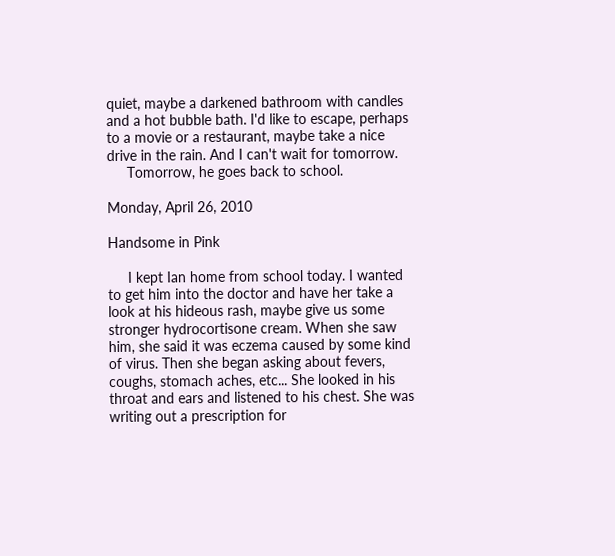quiet, maybe a darkened bathroom with candles and a hot bubble bath. I'd like to escape, perhaps to a movie or a restaurant, maybe take a nice drive in the rain. And I can't wait for tomorrow.
     Tomorrow, he goes back to school.

Monday, April 26, 2010

Handsome in Pink

     I kept Ian home from school today. I wanted to get him into the doctor and have her take a look at his hideous rash, maybe give us some stronger hydrocortisone cream. When she saw him, she said it was eczema caused by some kind of virus. Then she began asking about fevers, coughs, stomach aches, etc... She looked in his throat and ears and listened to his chest. She was writing out a prescription for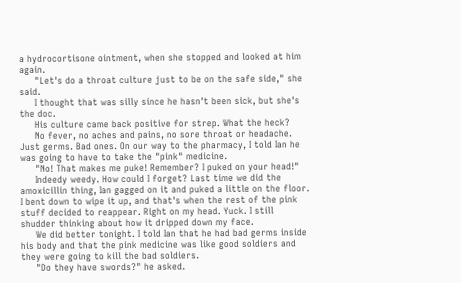a hydrocortisone ointment, when she stopped and looked at him again.
     "Let's do a throat culture just to be on the safe side," she said.
     I thought that was silly since he hasn't been sick, but she's the doc.
     His culture came back positive for strep. What the heck?
     No fever, no aches and pains, no sore throat or headache. Just germs. Bad ones. On our way to the pharmacy, I told Ian he was going to have to take the "pink" medicine.
     "No! That makes me puke! Remember? I puked on your head!"
     Indeedy weedy. How could I forget? Last time we did the amoxicillin thing, Ian gagged on it and puked a little on the floor. I bent down to wipe it up, and that's when the rest of the pink stuff decided to reappear. Right on my head. Yuck. I still shudder thinking about how it dripped down my face.
     We did better tonight. I told Ian that he had bad germs inside his body and that the pink medicine was like good soldiers and they were going to kill the bad soldiers.
     "Do they have swords?" he asked.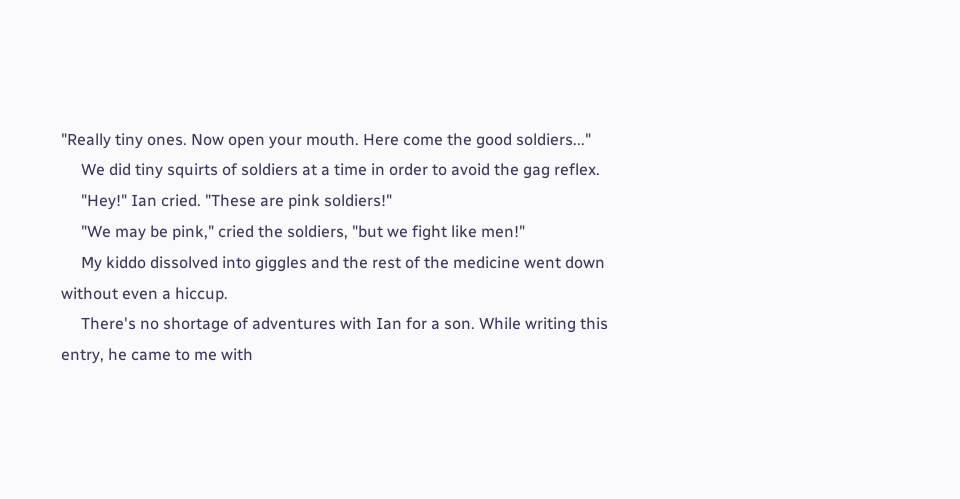"Really tiny ones. Now open your mouth. Here come the good soldiers..."
     We did tiny squirts of soldiers at a time in order to avoid the gag reflex.
     "Hey!" Ian cried. "These are pink soldiers!"
     "We may be pink," cried the soldiers, "but we fight like men!"
     My kiddo dissolved into giggles and the rest of the medicine went down without even a hiccup.
     There's no shortage of adventures with Ian for a son. While writing this entry, he came to me with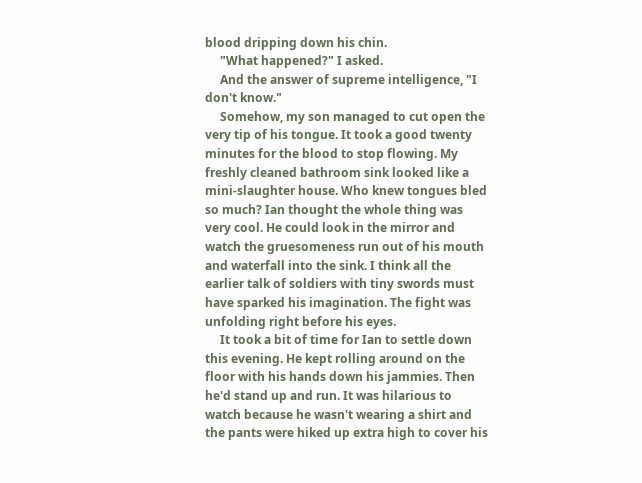blood dripping down his chin.
     "What happened?" I asked.
     And the answer of supreme intelligence, "I don't know."
     Somehow, my son managed to cut open the very tip of his tongue. It took a good twenty minutes for the blood to stop flowing. My freshly cleaned bathroom sink looked like a mini-slaughter house. Who knew tongues bled so much? Ian thought the whole thing was very cool. He could look in the mirror and watch the gruesomeness run out of his mouth and waterfall into the sink. I think all the earlier talk of soldiers with tiny swords must have sparked his imagination. The fight was unfolding right before his eyes.
     It took a bit of time for Ian to settle down this evening. He kept rolling around on the floor with his hands down his jammies. Then he'd stand up and run. It was hilarious to watch because he wasn't wearing a shirt and the pants were hiked up extra high to cover his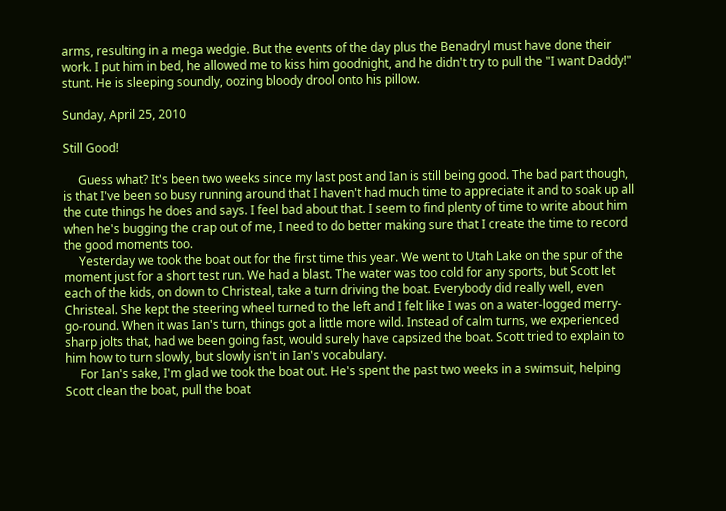arms, resulting in a mega wedgie. But the events of the day plus the Benadryl must have done their work. I put him in bed, he allowed me to kiss him goodnight, and he didn't try to pull the "I want Daddy!" stunt. He is sleeping soundly, oozing bloody drool onto his pillow.

Sunday, April 25, 2010

Still Good!

     Guess what? It's been two weeks since my last post and Ian is still being good. The bad part though, is that I've been so busy running around that I haven't had much time to appreciate it and to soak up all the cute things he does and says. I feel bad about that. I seem to find plenty of time to write about him when he's bugging the crap out of me, I need to do better making sure that I create the time to record the good moments too.
     Yesterday we took the boat out for the first time this year. We went to Utah Lake on the spur of the moment just for a short test run. We had a blast. The water was too cold for any sports, but Scott let each of the kids, on down to Christeal, take a turn driving the boat. Everybody did really well, even Christeal. She kept the steering wheel turned to the left and I felt like I was on a water-logged merry-go-round. When it was Ian's turn, things got a little more wild. Instead of calm turns, we experienced sharp jolts that, had we been going fast, would surely have capsized the boat. Scott tried to explain to him how to turn slowly, but slowly isn't in Ian's vocabulary.
     For Ian's sake, I'm glad we took the boat out. He's spent the past two weeks in a swimsuit, helping Scott clean the boat, pull the boat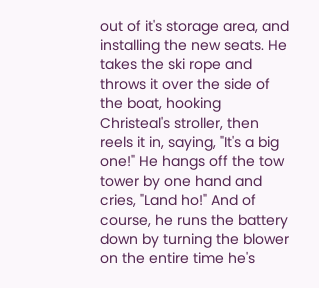out of it's storage area, and installing the new seats. He takes the ski rope and throws it over the side of the boat, hooking Christeal's stroller, then reels it in, saying, "It's a big one!" He hangs off the tow tower by one hand and cries, "Land ho!" And of course, he runs the battery down by turning the blower on the entire time he's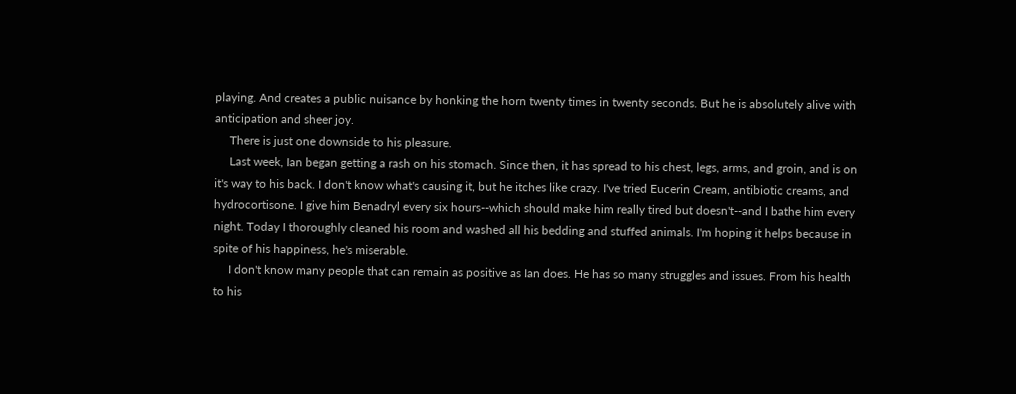playing. And creates a public nuisance by honking the horn twenty times in twenty seconds. But he is absolutely alive with anticipation and sheer joy.
     There is just one downside to his pleasure.
     Last week, Ian began getting a rash on his stomach. Since then, it has spread to his chest, legs, arms, and groin, and is on it's way to his back. I don't know what's causing it, but he itches like crazy. I've tried Eucerin Cream, antibiotic creams, and hydrocortisone. I give him Benadryl every six hours--which should make him really tired but doesn't--and I bathe him every night. Today I thoroughly cleaned his room and washed all his bedding and stuffed animals. I'm hoping it helps because in spite of his happiness, he's miserable.
     I don't know many people that can remain as positive as Ian does. He has so many struggles and issues. From his health to his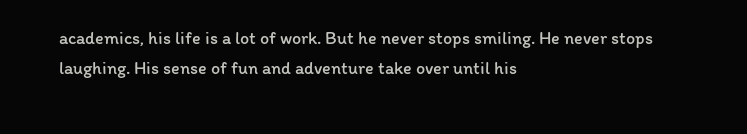academics, his life is a lot of work. But he never stops smiling. He never stops laughing. His sense of fun and adventure take over until his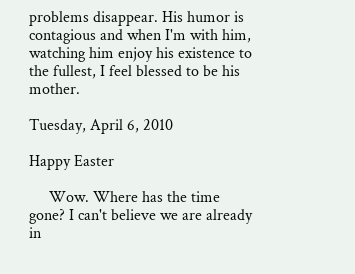problems disappear. His humor is contagious and when I'm with him, watching him enjoy his existence to the fullest, I feel blessed to be his mother.

Tuesday, April 6, 2010

Happy Easter

     Wow. Where has the time gone? I can't believe we are already in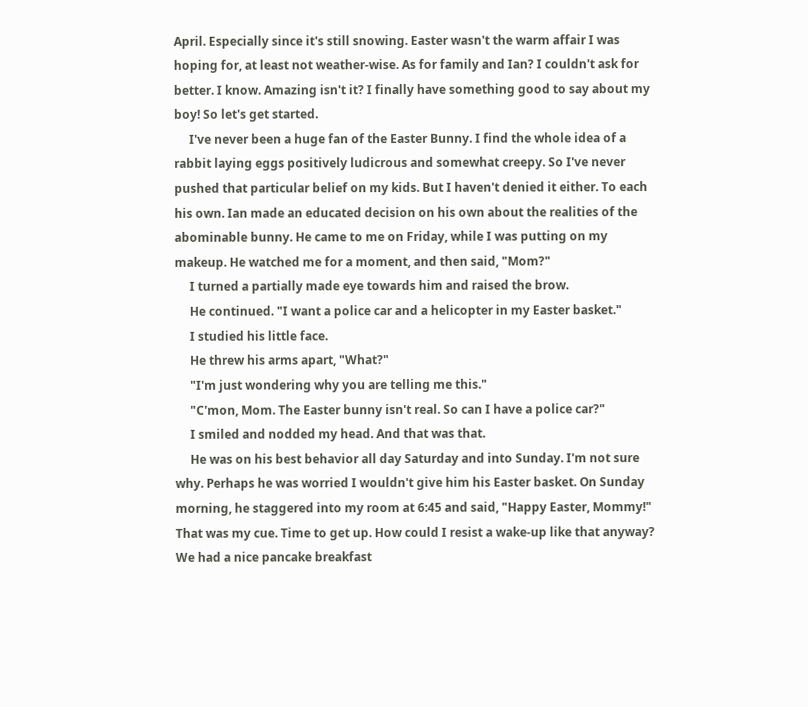April. Especially since it's still snowing. Easter wasn't the warm affair I was hoping for, at least not weather-wise. As for family and Ian? I couldn't ask for better. I know. Amazing isn't it? I finally have something good to say about my boy! So let's get started.
     I've never been a huge fan of the Easter Bunny. I find the whole idea of a rabbit laying eggs positively ludicrous and somewhat creepy. So I've never pushed that particular belief on my kids. But I haven't denied it either. To each his own. Ian made an educated decision on his own about the realities of the abominable bunny. He came to me on Friday, while I was putting on my makeup. He watched me for a moment, and then said, "Mom?"
     I turned a partially made eye towards him and raised the brow.
     He continued. "I want a police car and a helicopter in my Easter basket."
     I studied his little face.
     He threw his arms apart, "What?"
     "I'm just wondering why you are telling me this."
     "C'mon, Mom. The Easter bunny isn't real. So can I have a police car?"
     I smiled and nodded my head. And that was that.
     He was on his best behavior all day Saturday and into Sunday. I'm not sure why. Perhaps he was worried I wouldn't give him his Easter basket. On Sunday morning, he staggered into my room at 6:45 and said, "Happy Easter, Mommy!" That was my cue. Time to get up. How could I resist a wake-up like that anyway?  We had a nice pancake breakfast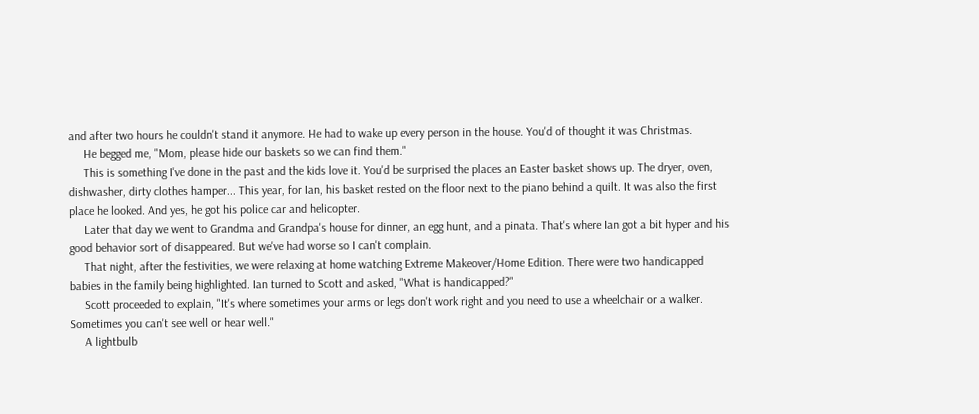and after two hours he couldn't stand it anymore. He had to wake up every person in the house. You'd of thought it was Christmas.
     He begged me, "Mom, please hide our baskets so we can find them."
     This is something I've done in the past and the kids love it. You'd be surprised the places an Easter basket shows up. The dryer, oven, dishwasher, dirty clothes hamper... This year, for Ian, his basket rested on the floor next to the piano behind a quilt. It was also the first place he looked. And yes, he got his police car and helicopter.
     Later that day we went to Grandma and Grandpa's house for dinner, an egg hunt, and a pinata. That's where Ian got a bit hyper and his good behavior sort of disappeared. But we've had worse so I can't complain.
     That night, after the festivities, we were relaxing at home watching Extreme Makeover/Home Edition. There were two handicapped babies in the family being highlighted. Ian turned to Scott and asked, "What is handicapped?"
     Scott proceeded to explain, "It's where sometimes your arms or legs don't work right and you need to use a wheelchair or a walker. Sometimes you can't see well or hear well."
     A lightbulb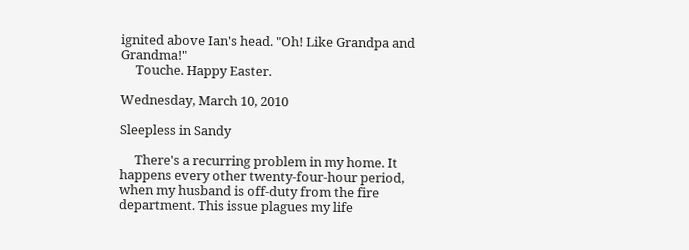ignited above Ian's head. "Oh! Like Grandpa and Grandma!"
     Touche. Happy Easter.

Wednesday, March 10, 2010

Sleepless in Sandy

     There's a recurring problem in my home. It happens every other twenty-four-hour period, when my husband is off-duty from the fire department. This issue plagues my life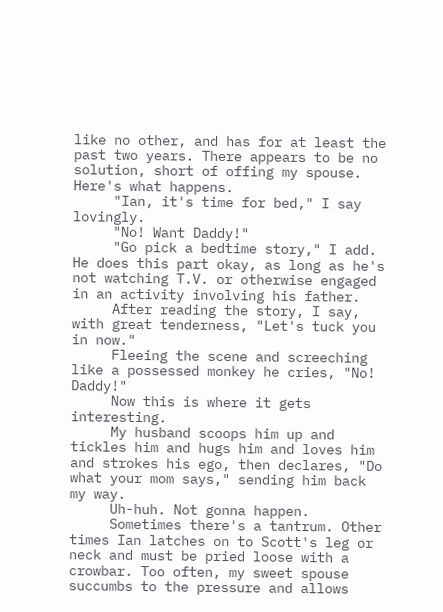like no other, and has for at least the past two years. There appears to be no solution, short of offing my spouse. Here's what happens.
     "Ian, it's time for bed," I say lovingly.
     "No! Want Daddy!"
     "Go pick a bedtime story," I add. He does this part okay, as long as he's not watching T.V. or otherwise engaged in an activity involving his father.
     After reading the story, I say, with great tenderness, "Let's tuck you in now."
     Fleeing the scene and screeching like a possessed monkey he cries, "No! Daddy!"
     Now this is where it gets interesting.
     My husband scoops him up and tickles him and hugs him and loves him and strokes his ego, then declares, "Do what your mom says," sending him back my way.
     Uh-huh. Not gonna happen.
     Sometimes there's a tantrum. Other times Ian latches on to Scott's leg or neck and must be pried loose with a crowbar. Too often, my sweet spouse succumbs to the pressure and allows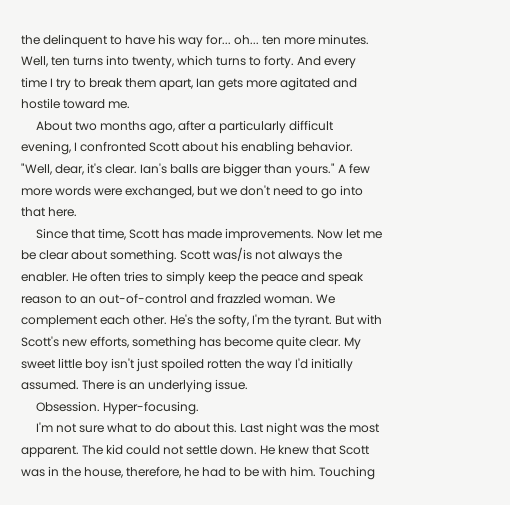the delinquent to have his way for... oh... ten more minutes. Well, ten turns into twenty, which turns to forty. And every time I try to break them apart, Ian gets more agitated and hostile toward me.
     About two months ago, after a particularly difficult evening, I confronted Scott about his enabling behavior. "Well, dear, it's clear. Ian's balls are bigger than yours." A few more words were exchanged, but we don't need to go into that here.
     Since that time, Scott has made improvements. Now let me be clear about something. Scott was/is not always the enabler. He often tries to simply keep the peace and speak reason to an out-of-control and frazzled woman. We complement each other. He's the softy, I'm the tyrant. But with Scott's new efforts, something has become quite clear. My sweet little boy isn't just spoiled rotten the way I'd initially assumed. There is an underlying issue.
     Obsession. Hyper-focusing.
     I'm not sure what to do about this. Last night was the most apparent. The kid could not settle down. He knew that Scott was in the house, therefore, he had to be with him. Touching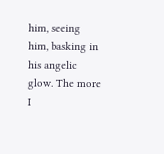him, seeing him, basking in his angelic glow. The more I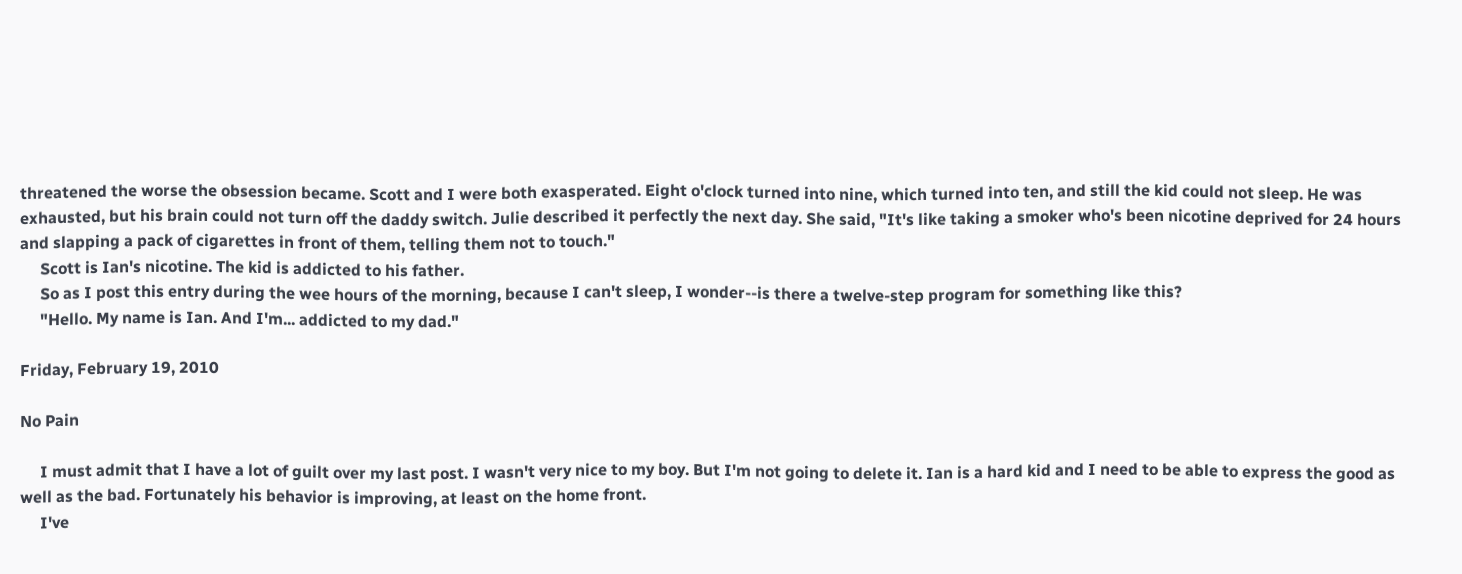threatened the worse the obsession became. Scott and I were both exasperated. Eight o'clock turned into nine, which turned into ten, and still the kid could not sleep. He was exhausted, but his brain could not turn off the daddy switch. Julie described it perfectly the next day. She said, "It's like taking a smoker who's been nicotine deprived for 24 hours and slapping a pack of cigarettes in front of them, telling them not to touch."
     Scott is Ian's nicotine. The kid is addicted to his father.
     So as I post this entry during the wee hours of the morning, because I can't sleep, I wonder--is there a twelve-step program for something like this?
     "Hello. My name is Ian. And I'm... addicted to my dad."

Friday, February 19, 2010

No Pain

     I must admit that I have a lot of guilt over my last post. I wasn't very nice to my boy. But I'm not going to delete it. Ian is a hard kid and I need to be able to express the good as well as the bad. Fortunately his behavior is improving, at least on the home front.
     I've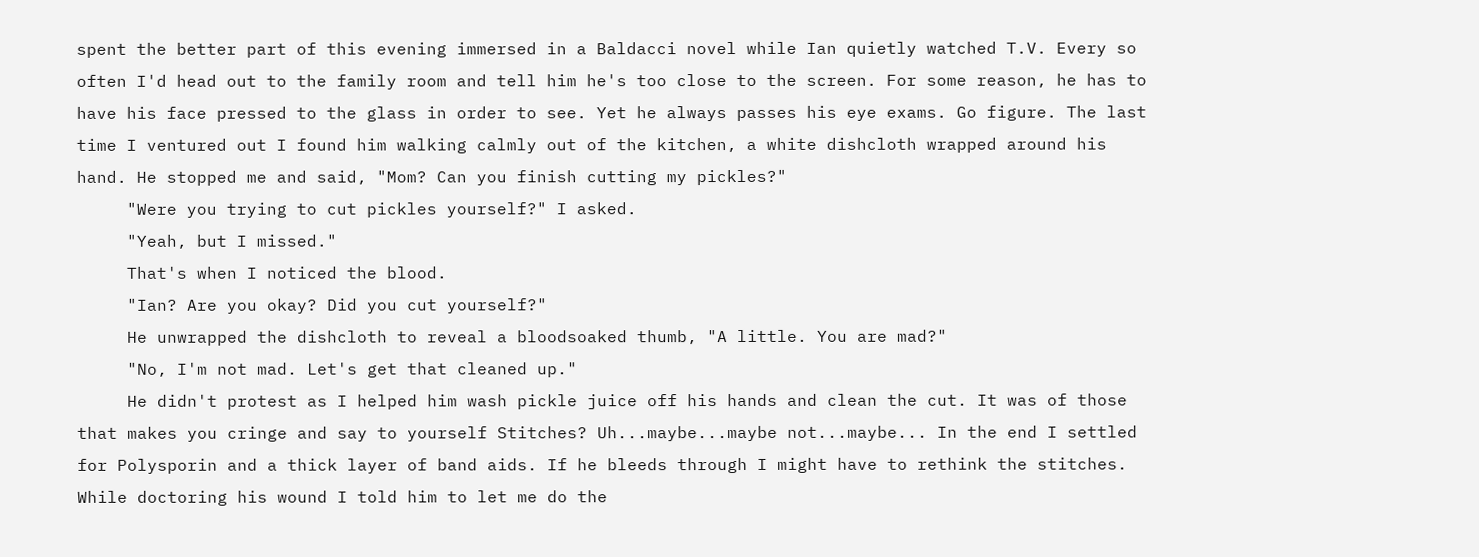spent the better part of this evening immersed in a Baldacci novel while Ian quietly watched T.V. Every so often I'd head out to the family room and tell him he's too close to the screen. For some reason, he has to have his face pressed to the glass in order to see. Yet he always passes his eye exams. Go figure. The last time I ventured out I found him walking calmly out of the kitchen, a white dishcloth wrapped around his hand. He stopped me and said, "Mom? Can you finish cutting my pickles?"
     "Were you trying to cut pickles yourself?" I asked.
     "Yeah, but I missed."
     That's when I noticed the blood.
     "Ian? Are you okay? Did you cut yourself?"
     He unwrapped the dishcloth to reveal a bloodsoaked thumb, "A little. You are mad?"
     "No, I'm not mad. Let's get that cleaned up."
     He didn't protest as I helped him wash pickle juice off his hands and clean the cut. It was of those that makes you cringe and say to yourself Stitches? Uh...maybe...maybe not...maybe... In the end I settled for Polysporin and a thick layer of band aids. If he bleeds through I might have to rethink the stitches. While doctoring his wound I told him to let me do the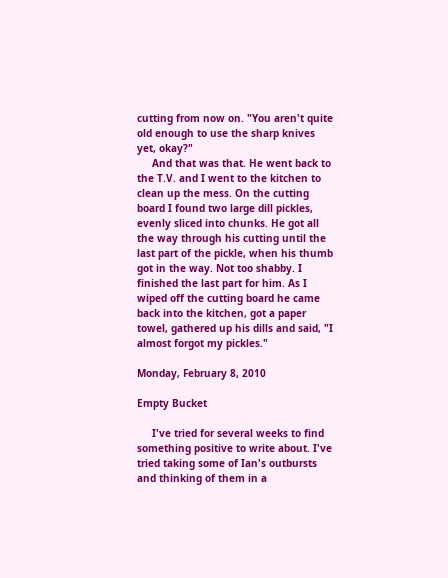cutting from now on. "You aren't quite old enough to use the sharp knives yet, okay?"
     And that was that. He went back to the T.V. and I went to the kitchen to clean up the mess. On the cutting board I found two large dill pickles, evenly sliced into chunks. He got all the way through his cutting until the last part of the pickle, when his thumb got in the way. Not too shabby. I finished the last part for him. As I wiped off the cutting board he came back into the kitchen, got a paper towel, gathered up his dills and said, "I almost forgot my pickles."

Monday, February 8, 2010

Empty Bucket

     I've tried for several weeks to find something positive to write about. I've tried taking some of Ian's outbursts and thinking of them in a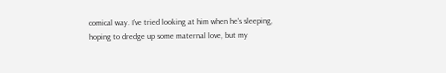comical way. I've tried looking at him when he's sleeping, hoping to dredge up some maternal love, but my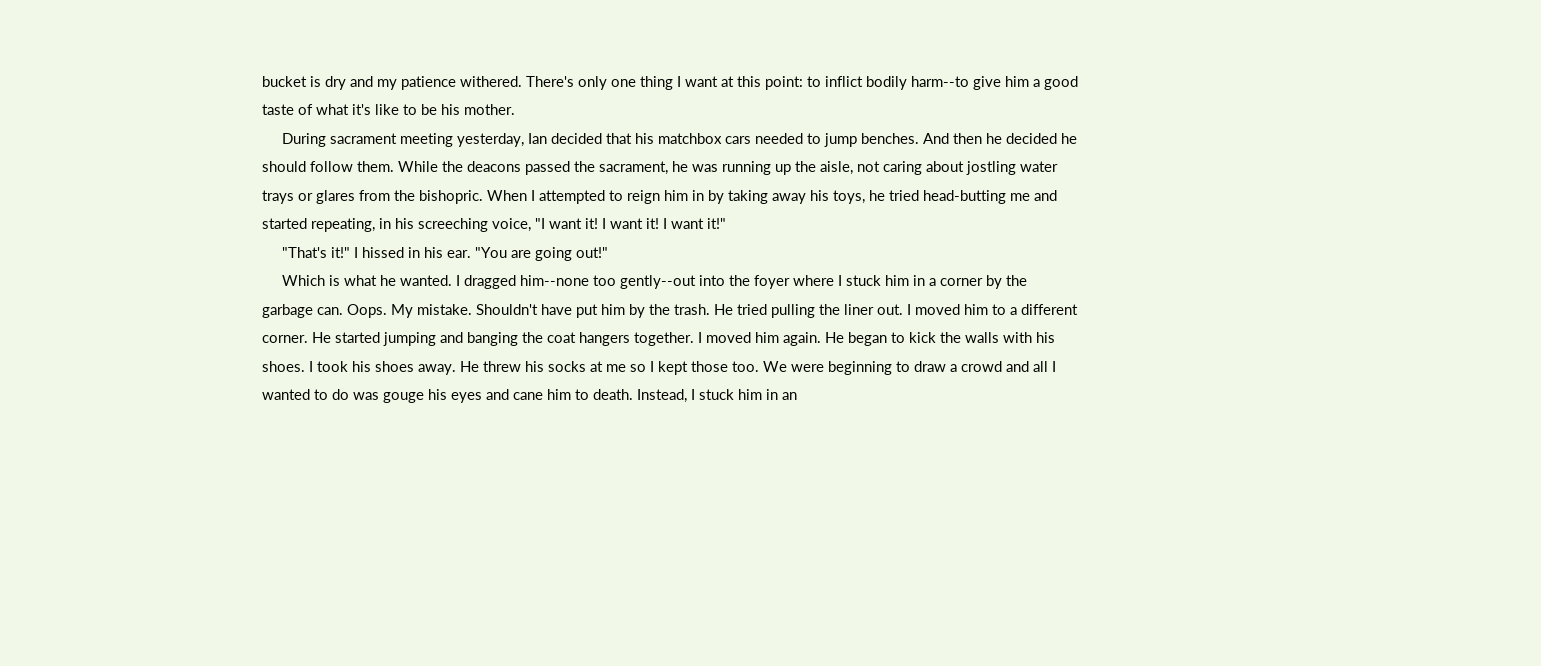bucket is dry and my patience withered. There's only one thing I want at this point: to inflict bodily harm--to give him a good taste of what it's like to be his mother.
     During sacrament meeting yesterday, Ian decided that his matchbox cars needed to jump benches. And then he decided he should follow them. While the deacons passed the sacrament, he was running up the aisle, not caring about jostling water trays or glares from the bishopric. When I attempted to reign him in by taking away his toys, he tried head-butting me and started repeating, in his screeching voice, "I want it! I want it! I want it!"
     "That's it!" I hissed in his ear. "You are going out!"
     Which is what he wanted. I dragged him--none too gently--out into the foyer where I stuck him in a corner by the garbage can. Oops. My mistake. Shouldn't have put him by the trash. He tried pulling the liner out. I moved him to a different corner. He started jumping and banging the coat hangers together. I moved him again. He began to kick the walls with his shoes. I took his shoes away. He threw his socks at me so I kept those too. We were beginning to draw a crowd and all I wanted to do was gouge his eyes and cane him to death. Instead, I stuck him in an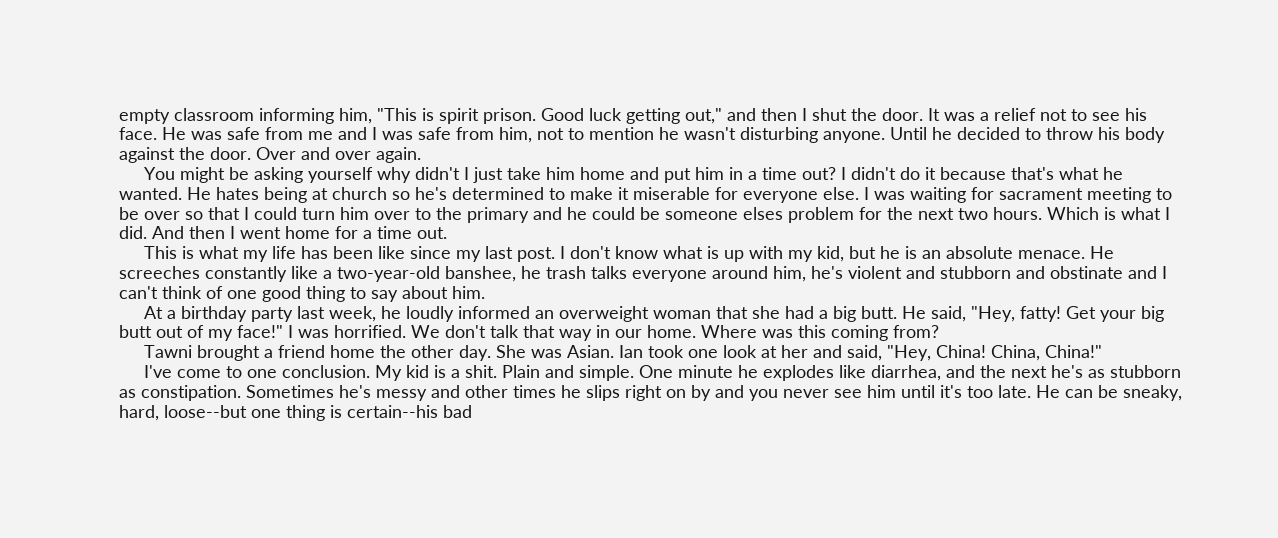empty classroom informing him, "This is spirit prison. Good luck getting out," and then I shut the door. It was a relief not to see his face. He was safe from me and I was safe from him, not to mention he wasn't disturbing anyone. Until he decided to throw his body against the door. Over and over again.
     You might be asking yourself why didn't I just take him home and put him in a time out? I didn't do it because that's what he wanted. He hates being at church so he's determined to make it miserable for everyone else. I was waiting for sacrament meeting to be over so that I could turn him over to the primary and he could be someone elses problem for the next two hours. Which is what I did. And then I went home for a time out.
     This is what my life has been like since my last post. I don't know what is up with my kid, but he is an absolute menace. He screeches constantly like a two-year-old banshee, he trash talks everyone around him, he's violent and stubborn and obstinate and I can't think of one good thing to say about him.
     At a birthday party last week, he loudly informed an overweight woman that she had a big butt. He said, "Hey, fatty! Get your big butt out of my face!" I was horrified. We don't talk that way in our home. Where was this coming from?
     Tawni brought a friend home the other day. She was Asian. Ian took one look at her and said, "Hey, China! China, China!"
     I've come to one conclusion. My kid is a shit. Plain and simple. One minute he explodes like diarrhea, and the next he's as stubborn as constipation. Sometimes he's messy and other times he slips right on by and you never see him until it's too late. He can be sneaky, hard, loose--but one thing is certain--his bad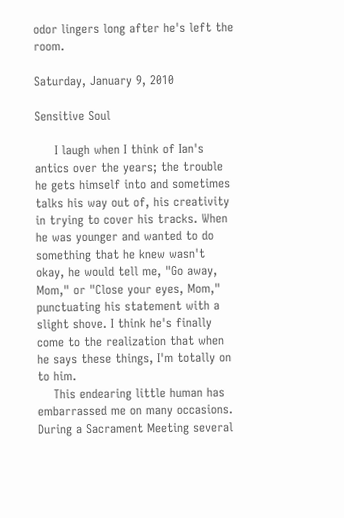odor lingers long after he's left the room.

Saturday, January 9, 2010

Sensitive Soul

     I laugh when I think of Ian's antics over the years; the trouble he gets himself into and sometimes talks his way out of, his creativity in trying to cover his tracks. When he was younger and wanted to do something that he knew wasn't okay, he would tell me, "Go away, Mom," or "Close your eyes, Mom," punctuating his statement with a slight shove. I think he's finally come to the realization that when he says these things, I'm totally on to him.
    This endearing little human has embarrassed me on many occasions. During a Sacrament Meeting several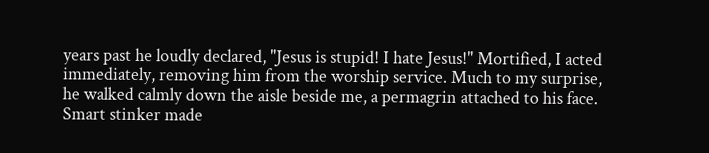years past he loudly declared, "Jesus is stupid! I hate Jesus!" Mortified, I acted immediately, removing him from the worship service. Much to my surprise, he walked calmly down the aisle beside me, a permagrin attached to his face. Smart stinker made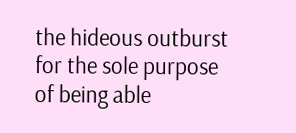the hideous outburst for the sole purpose of being able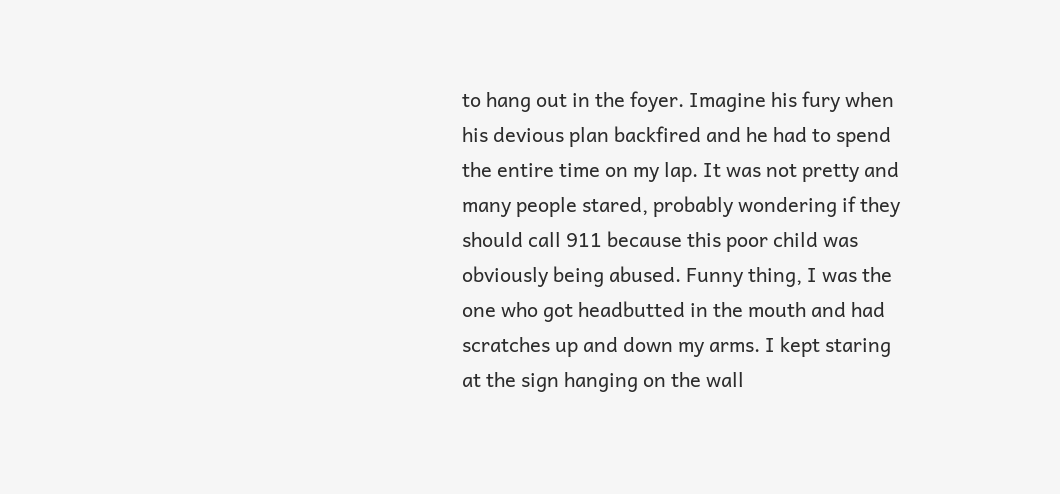to hang out in the foyer. Imagine his fury when his devious plan backfired and he had to spend the entire time on my lap. It was not pretty and many people stared, probably wondering if they should call 911 because this poor child was obviously being abused. Funny thing, I was the one who got headbutted in the mouth and had scratches up and down my arms. I kept staring at the sign hanging on the wall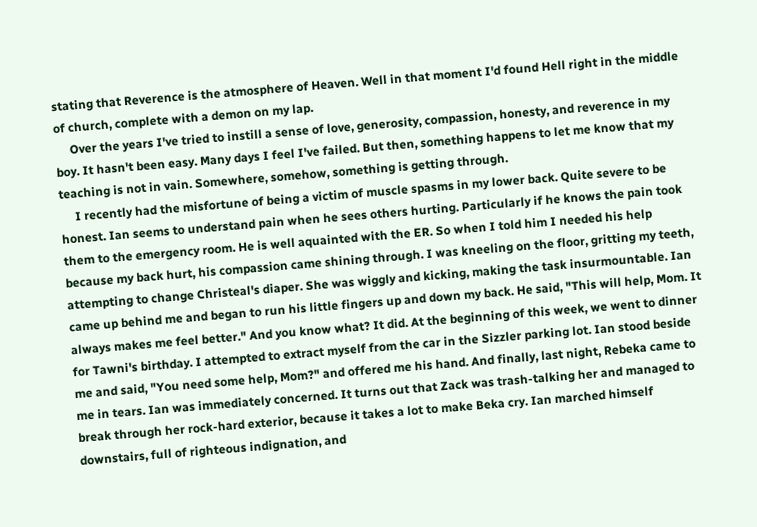stating that Reverence is the atmosphere of Heaven. Well in that moment I'd found Hell right in the middle of church, complete with a demon on my lap.
     Over the years I've tried to instill a sense of love, generosity, compassion, honesty, and reverence in my boy. It hasn't been easy. Many days I feel I've failed. But then, something happens to let me know that my teaching is not in vain. Somewhere, somehow, something is getting through.
     I recently had the misfortune of being a victim of muscle spasms in my lower back. Quite severe to be honest. Ian seems to understand pain when he sees others hurting. Particularly if he knows the pain took them to the emergency room. He is well aquainted with the ER. So when I told him I needed his help because my back hurt, his compassion came shining through. I was kneeling on the floor, gritting my teeth, attempting to change Christeal's diaper. She was wiggly and kicking, making the task insurmountable. Ian came up behind me and began to run his little fingers up and down my back. He said, "This will help, Mom. It always makes me feel better." And you know what? It did. At the beginning of this week, we went to dinner for Tawni's birthday. I attempted to extract myself from the car in the Sizzler parking lot. Ian stood beside me and said, "You need some help, Mom?" and offered me his hand. And finally, last night, Rebeka came to me in tears. Ian was immediately concerned. It turns out that Zack was trash-talking her and managed to break through her rock-hard exterior, because it takes a lot to make Beka cry. Ian marched himself downstairs, full of righteous indignation, and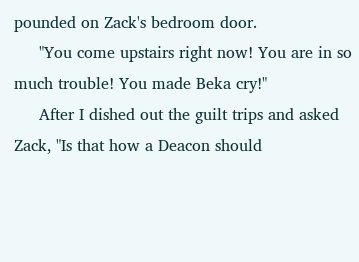pounded on Zack's bedroom door.
     "You come upstairs right now! You are in so much trouble! You made Beka cry!"
     After I dished out the guilt trips and asked Zack, "Is that how a Deacon should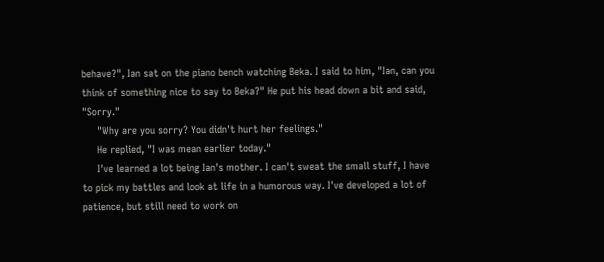behave?", Ian sat on the piano bench watching Beka. I said to him, "Ian, can you think of something nice to say to Beka?" He put his head down a bit and said, "Sorry."
     "Why are you sorry? You didn't hurt her feelings."
     He replied, "I was mean earlier today."
     I've learned a lot being Ian's mother. I can't sweat the small stuff, I have to pick my battles and look at life in a humorous way. I've developed a lot of patience, but still need to work on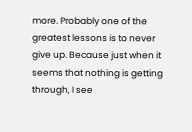more. Probably one of the greatest lessons is to never give up. Because just when it seems that nothing is getting through, I see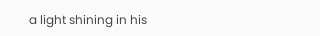a light shining in his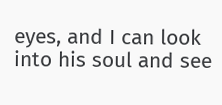eyes, and I can look into his soul and see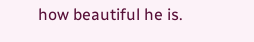how beautiful he is.